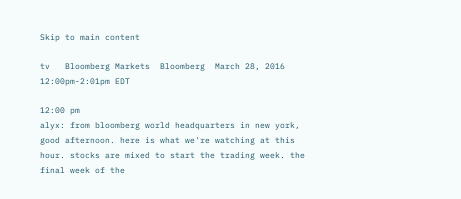Skip to main content

tv   Bloomberg Markets  Bloomberg  March 28, 2016 12:00pm-2:01pm EDT

12:00 pm
alyx: from bloomberg world headquarters in new york, good afternoon. here is what we're watching at this hour. stocks are mixed to start the trading week. the final week of the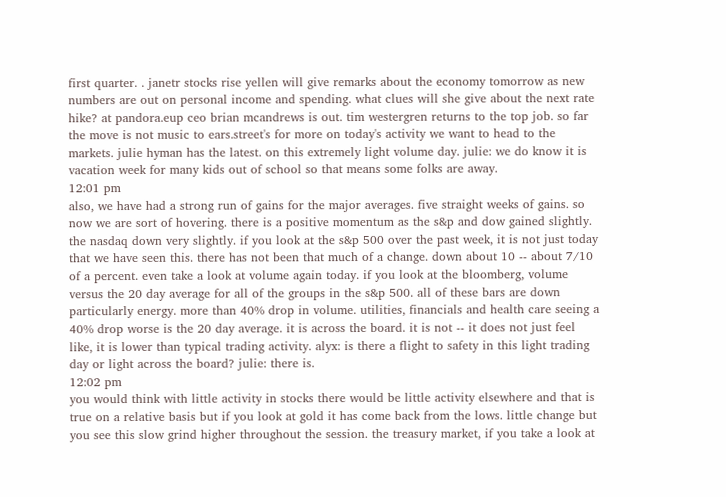first quarter. . janetr stocks rise yellen will give remarks about the economy tomorrow as new numbers are out on personal income and spending. what clues will she give about the next rate hike? at pandora.eup ceo brian mcandrews is out. tim westergren returns to the top job. so far the move is not music to ears.street's for more on today's activity we want to head to the markets. julie hyman has the latest. on this extremely light volume day. julie: we do know it is vacation week for many kids out of school so that means some folks are away.
12:01 pm
also, we have had a strong run of gains for the major averages. five straight weeks of gains. so now we are sort of hovering. there is a positive momentum as the s&p and dow gained slightly. the nasdaq down very slightly. if you look at the s&p 500 over the past week, it is not just today that we have seen this. there has not been that much of a change. down about 10 -- about 7/10 of a percent. even take a look at volume again today. if you look at the bloomberg, volume versus the 20 day average for all of the groups in the s&p 500. all of these bars are down particularly energy. more than 40% drop in volume. utilities, financials and health care seeing a 40% drop worse is the 20 day average. it is across the board. it is not -- it does not just feel like, it is lower than typical trading activity. alyx: is there a flight to safety in this light trading day or light across the board? julie: there is.
12:02 pm
you would think with little activity in stocks there would be little activity elsewhere and that is true on a relative basis but if you look at gold it has come back from the lows. little change but you see this slow grind higher throughout the session. the treasury market, if you take a look at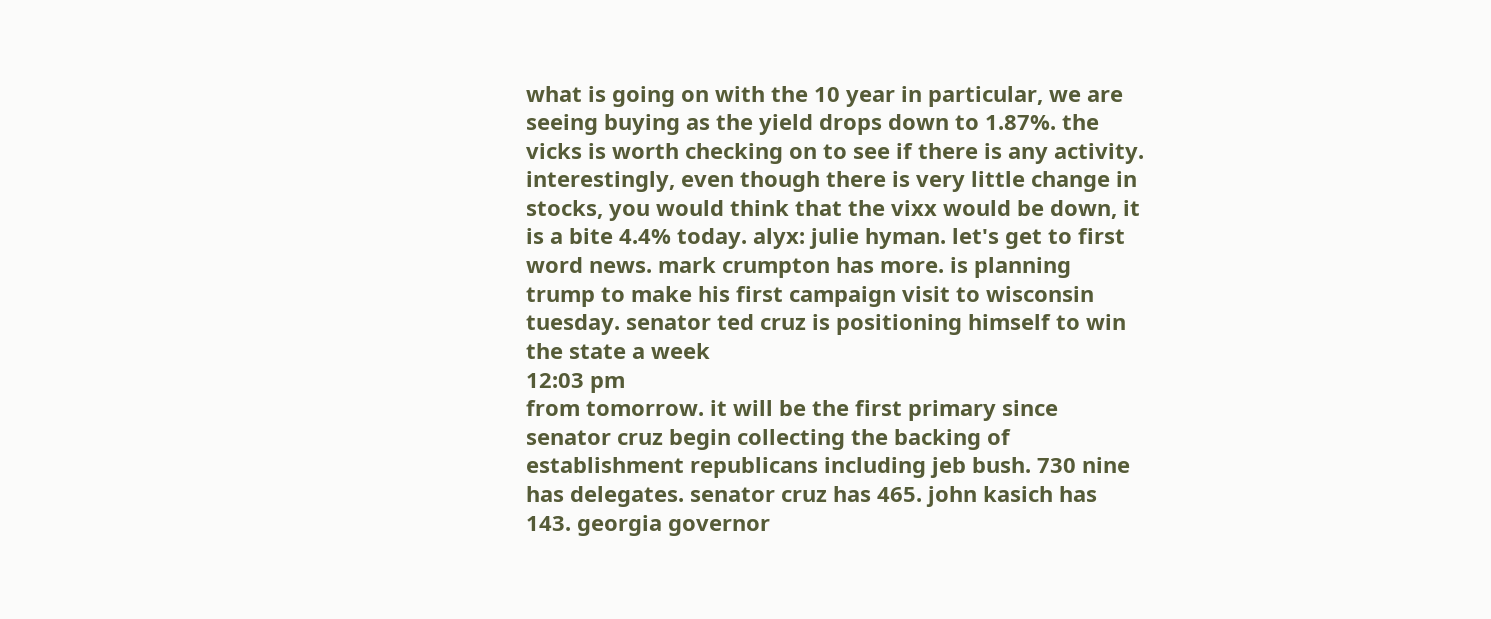what is going on with the 10 year in particular, we are seeing buying as the yield drops down to 1.87%. the vicks is worth checking on to see if there is any activity. interestingly, even though there is very little change in stocks, you would think that the vixx would be down, it is a bite 4.4% today. alyx: julie hyman. let's get to first word news. mark crumpton has more. is planning trump to make his first campaign visit to wisconsin tuesday. senator ted cruz is positioning himself to win the state a week
12:03 pm
from tomorrow. it will be the first primary since senator cruz begin collecting the backing of establishment republicans including jeb bush. 730 nine has delegates. senator cruz has 465. john kasich has 143. georgia governor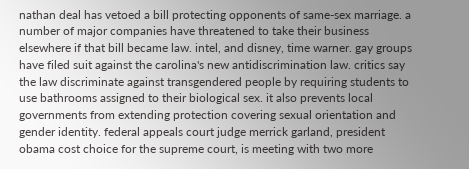nathan deal has vetoed a bill protecting opponents of same-sex marriage. a number of major companies have threatened to take their business elsewhere if that bill became law. intel, and disney, time warner. gay groups have filed suit against the carolina's new antidiscrimination law. critics say the law discriminate against transgendered people by requiring students to use bathrooms assigned to their biological sex. it also prevents local governments from extending protection covering sexual orientation and gender identity. federal appeals court judge merrick garland, president obama cost choice for the supreme court, is meeting with two more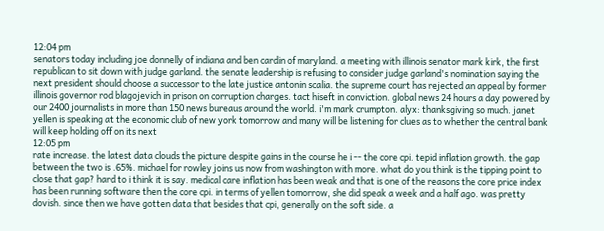12:04 pm
senators today including joe donnelly of indiana and ben cardin of maryland. a meeting with illinois senator mark kirk, the first republican to sit down with judge garland. the senate leadership is refusing to consider judge garland's nomination saying the next president should choose a successor to the late justice antonin scalia. the supreme court has rejected an appeal by former illinois governor rod blagojevich in prison on corruption charges. tact hiseft in conviction. global news 24 hours a day powered by our 2400 journalists in more than 150 news bureaus around the world. i'm mark crumpton. alyx: thanksgiving so much. janet yellen is speaking at the economic club of new york tomorrow and many will be listening for clues as to whether the central bank will keep holding off on its next
12:05 pm
rate increase. the latest data clouds the picture despite gains in the course he i -- the core cpi. tepid inflation growth. the gap between the two is .65%. michael for rowley joins us now from washington with more. what do you think is the tipping point to close that gap? hard to i think it is say. medical care inflation has been weak and that is one of the reasons the core price index has been running software then the core cpi. in terms of yellen tomorrow, she did speak a week and a half ago. was pretty dovish. since then we have gotten data that besides that cpi, generally on the soft side. a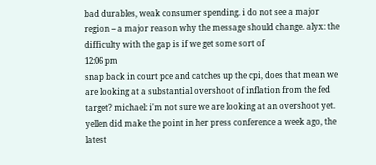bad durables, weak consumer spending. i do not see a major region -- a major reason why the message should change. alyx: the difficulty with the gap is if we get some sort of
12:06 pm
snap back in court pce and catches up the cpi, does that mean we are looking at a substantial overshoot of inflation from the fed target? michael: i'm not sure we are looking at an overshoot yet. yellen did make the point in her press conference a week ago, the latest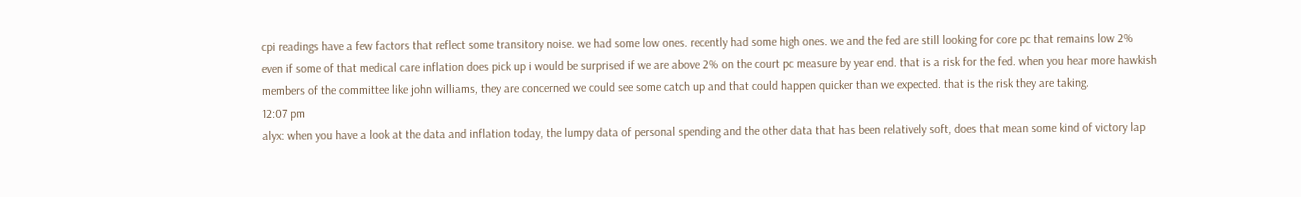cpi readings have a few factors that reflect some transitory noise. we had some low ones. recently had some high ones. we and the fed are still looking for core pc that remains low 2% even if some of that medical care inflation does pick up i would be surprised if we are above 2% on the court pc measure by year end. that is a risk for the fed. when you hear more hawkish members of the committee like john williams, they are concerned we could see some catch up and that could happen quicker than we expected. that is the risk they are taking.
12:07 pm
alyx: when you have a look at the data and inflation today, the lumpy data of personal spending and the other data that has been relatively soft, does that mean some kind of victory lap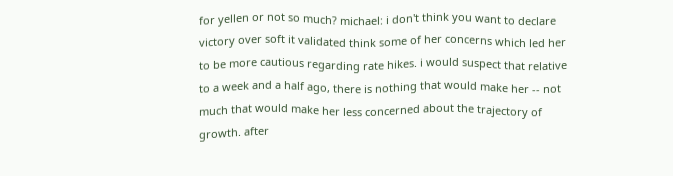for yellen or not so much? michael: i don't think you want to declare victory over soft it validated think some of her concerns which led her to be more cautious regarding rate hikes. i would suspect that relative to a week and a half ago, there is nothing that would make her -- not much that would make her less concerned about the trajectory of growth. after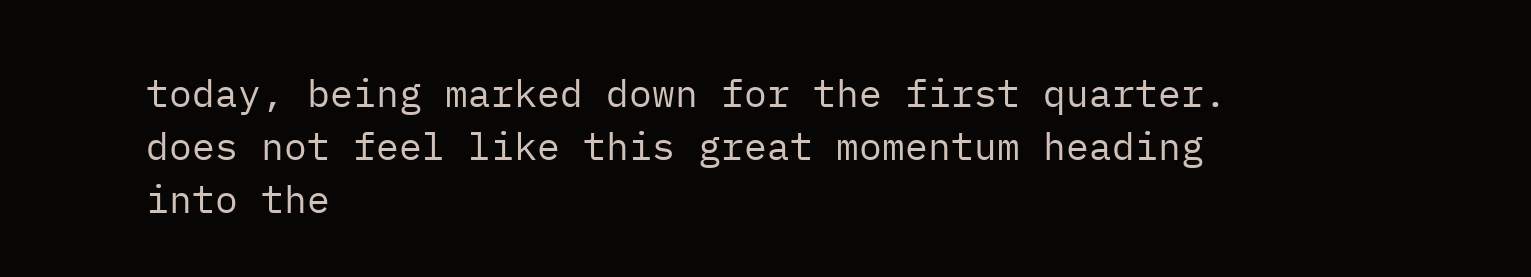today, being marked down for the first quarter. does not feel like this great momentum heading into the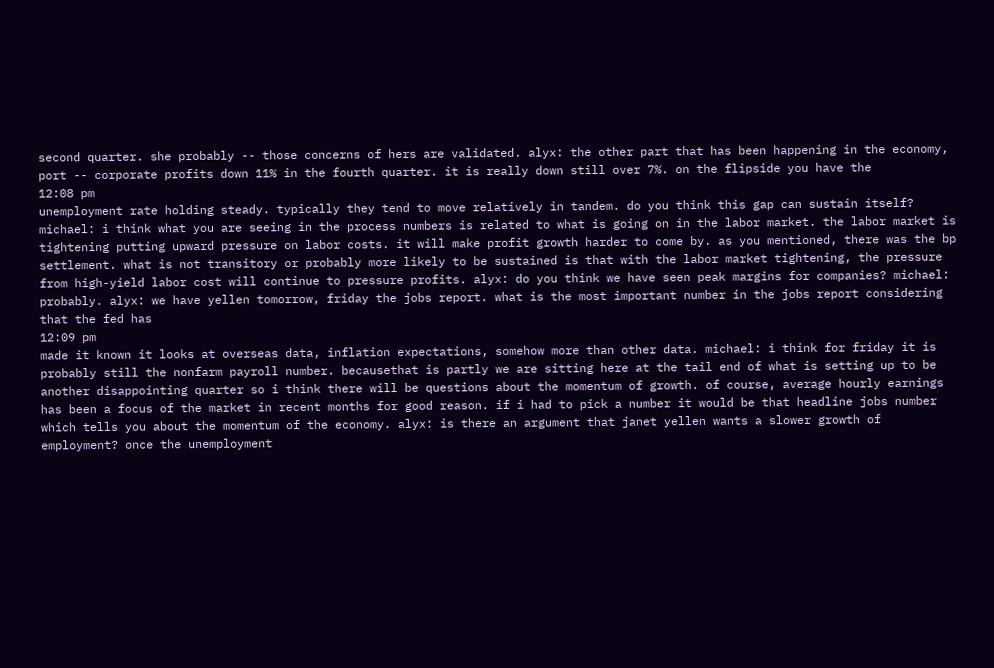second quarter. she probably -- those concerns of hers are validated. alyx: the other part that has been happening in the economy, port -- corporate profits down 11% in the fourth quarter. it is really down still over 7%. on the flipside you have the
12:08 pm
unemployment rate holding steady. typically they tend to move relatively in tandem. do you think this gap can sustain itself? michael: i think what you are seeing in the process numbers is related to what is going on in the labor market. the labor market is tightening putting upward pressure on labor costs. it will make profit growth harder to come by. as you mentioned, there was the bp settlement. what is not transitory or probably more likely to be sustained is that with the labor market tightening, the pressure from high-yield labor cost will continue to pressure profits. alyx: do you think we have seen peak margins for companies? michael: probably. alyx: we have yellen tomorrow, friday the jobs report. what is the most important number in the jobs report considering that the fed has
12:09 pm
made it known it looks at overseas data, inflation expectations, somehow more than other data. michael: i think for friday it is probably still the nonfarm payroll number. becausethat is partly we are sitting here at the tail end of what is setting up to be another disappointing quarter so i think there will be questions about the momentum of growth. of course, average hourly earnings has been a focus of the market in recent months for good reason. if i had to pick a number it would be that headline jobs number which tells you about the momentum of the economy. alyx: is there an argument that janet yellen wants a slower growth of employment? once the unemployment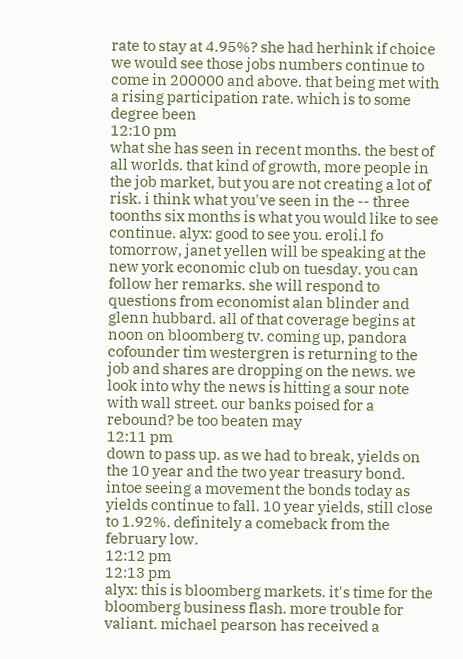rate to stay at 4.95%? she had herhink if choice we would see those jobs numbers continue to come in 200000 and above. that being met with a rising participation rate. which is to some degree been
12:10 pm
what she has seen in recent months. the best of all worlds. that kind of growth, more people in the job market, but you are not creating a lot of risk. i think what you've seen in the -- three toonths six months is what you would like to see continue. alyx: good to see you. eroli.l fo tomorrow, janet yellen will be speaking at the new york economic club on tuesday. you can follow her remarks. she will respond to questions from economist alan blinder and glenn hubbard. all of that coverage begins at noon on bloomberg tv. coming up, pandora cofounder tim westergren is returning to the job and shares are dropping on the news. we look into why the news is hitting a sour note with wall street. our banks poised for a rebound? be too beaten may
12:11 pm
down to pass up. as we had to break, yields on the 10 year and the two year treasury bond. intoe seeing a movement the bonds today as yields continue to fall. 10 year yields, still close to 1.92%. definitely a comeback from the february low.
12:12 pm
12:13 pm
alyx: this is bloomberg markets. it's time for the bloomberg business flash. more trouble for valiant. michael pearson has received a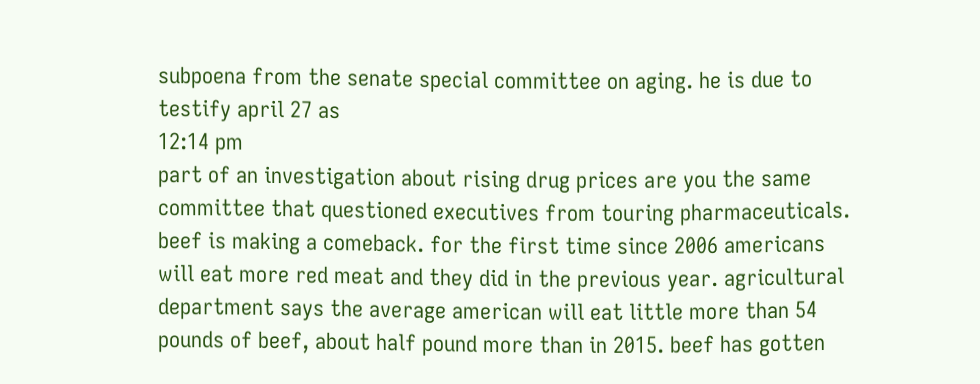subpoena from the senate special committee on aging. he is due to testify april 27 as
12:14 pm
part of an investigation about rising drug prices are you the same committee that questioned executives from touring pharmaceuticals. beef is making a comeback. for the first time since 2006 americans will eat more red meat and they did in the previous year. agricultural department says the average american will eat little more than 54 pounds of beef, about half pound more than in 2015. beef has gotten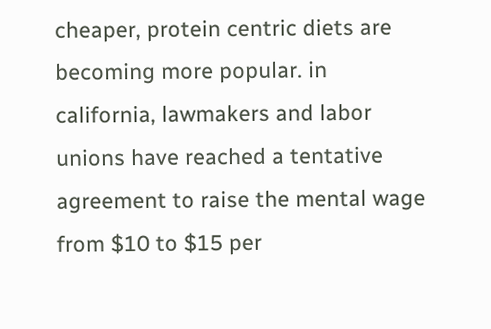cheaper, protein centric diets are becoming more popular. in california, lawmakers and labor unions have reached a tentative agreement to raise the mental wage from $10 to $15 per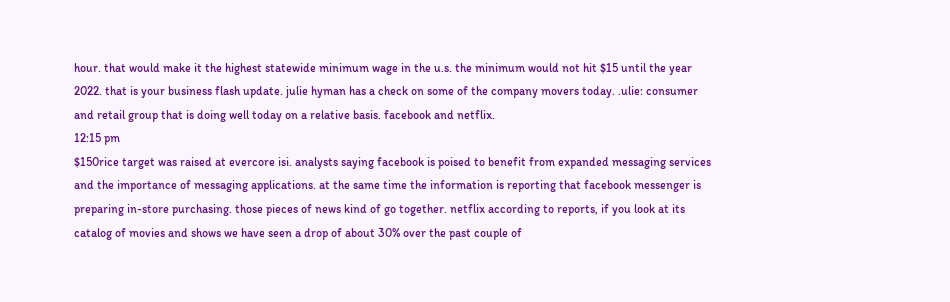hour. that would make it the highest statewide minimum wage in the u.s. the minimum would not hit $15 until the year 2022. that is your business flash update. julie hyman has a check on some of the company movers today. .ulie: consumer and retail group that is doing well today on a relative basis. facebook and netflix.
12:15 pm
$150rice target was raised at evercore isi. analysts saying facebook is poised to benefit from expanded messaging services and the importance of messaging applications. at the same time the information is reporting that facebook messenger is preparing in-store purchasing. those pieces of news kind of go together. netflix according to reports, if you look at its catalog of movies and shows we have seen a drop of about 30% over the past couple of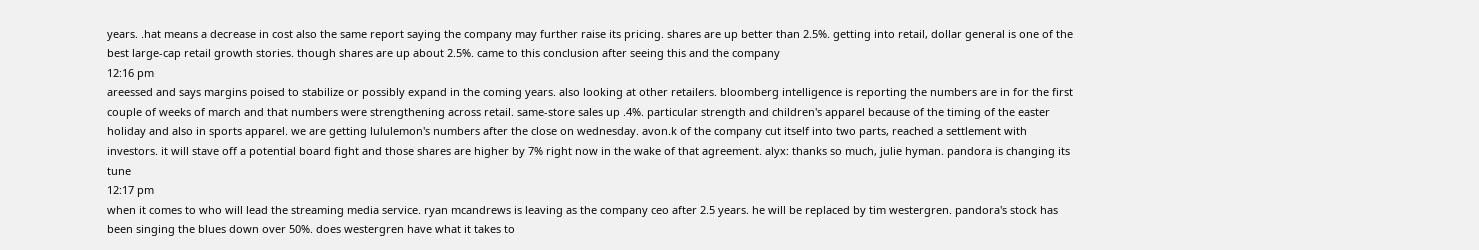years. .hat means a decrease in cost also the same report saying the company may further raise its pricing. shares are up better than 2.5%. getting into retail, dollar general is one of the best large-cap retail growth stories. though shares are up about 2.5%. came to this conclusion after seeing this and the company
12:16 pm
areessed and says margins poised to stabilize or possibly expand in the coming years. also looking at other retailers. bloomberg intelligence is reporting the numbers are in for the first couple of weeks of march and that numbers were strengthening across retail. same-store sales up .4%. particular strength and children's apparel because of the timing of the easter holiday and also in sports apparel. we are getting lululemon's numbers after the close on wednesday. avon.k of the company cut itself into two parts, reached a settlement with investors. it will stave off a potential board fight and those shares are higher by 7% right now in the wake of that agreement. alyx: thanks so much, julie hyman. pandora is changing its tune
12:17 pm
when it comes to who will lead the streaming media service. ryan mcandrews is leaving as the company ceo after 2.5 years. he will be replaced by tim westergren. pandora's stock has been singing the blues down over 50%. does westergren have what it takes to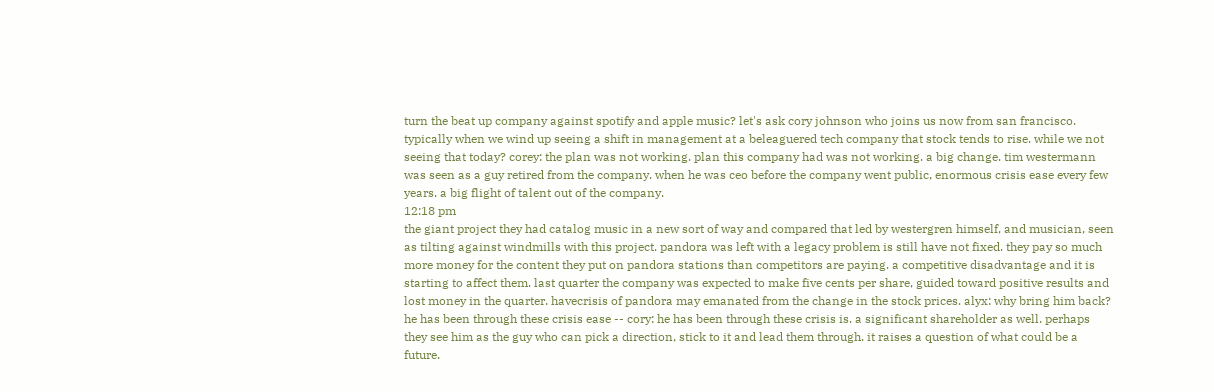turn the beat up company against spotify and apple music? let's ask cory johnson who joins us now from san francisco. typically when we wind up seeing a shift in management at a beleaguered tech company that stock tends to rise. while we not seeing that today? corey: the plan was not working. plan this company had was not working. a big change. tim westermann was seen as a guy retired from the company. when he was ceo before the company went public, enormous crisis ease every few years. a big flight of talent out of the company.
12:18 pm
the giant project they had catalog music in a new sort of way and compared that led by westergren himself, and musician, seen as tilting against windmills with this project. pandora was left with a legacy problem is still have not fixed. they pay so much more money for the content they put on pandora stations than competitors are paying. a competitive disadvantage and it is starting to affect them. last quarter the company was expected to make five cents per share, guided toward positive results and lost money in the quarter. havecrisis of pandora may emanated from the change in the stock prices. alyx: why bring him back? he has been through these crisis ease -- cory: he has been through these crisis is. a significant shareholder as well. perhaps they see him as the guy who can pick a direction, stick to it and lead them through. it raises a question of what could be a future.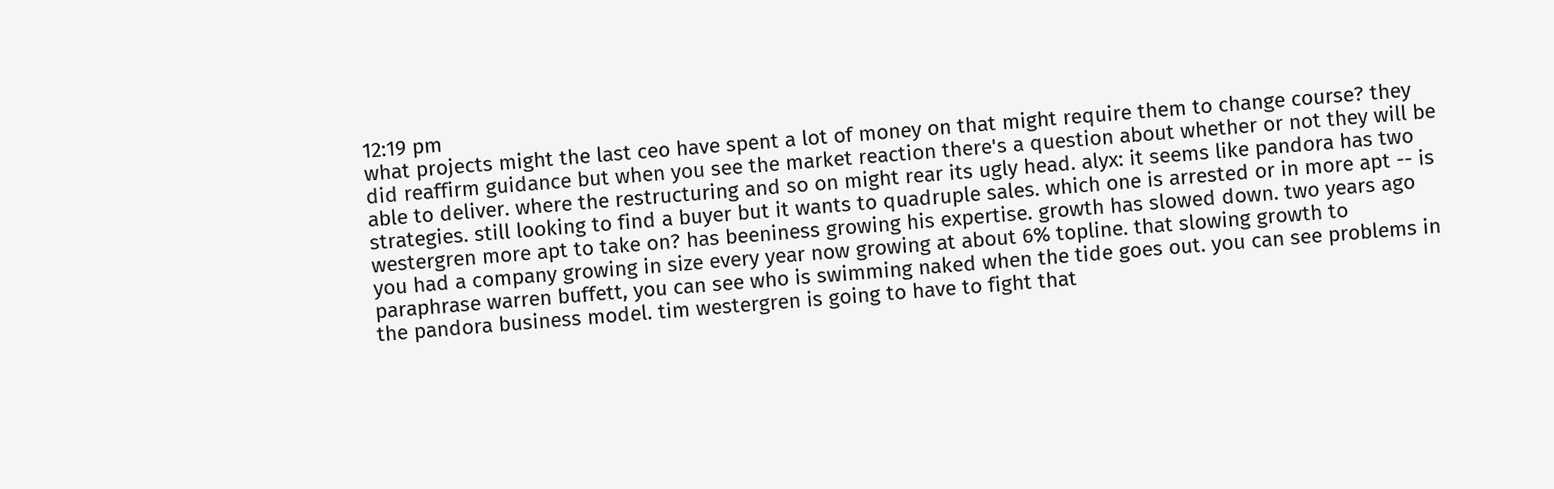12:19 pm
what projects might the last ceo have spent a lot of money on that might require them to change course? they did reaffirm guidance but when you see the market reaction there's a question about whether or not they will be able to deliver. where the restructuring and so on might rear its ugly head. alyx: it seems like pandora has two strategies. still looking to find a buyer but it wants to quadruple sales. which one is arrested or in more apt -- is westergren more apt to take on? has beeniness growing his expertise. growth has slowed down. two years ago you had a company growing in size every year now growing at about 6% topline. that slowing growth to paraphrase warren buffett, you can see who is swimming naked when the tide goes out. you can see problems in the pandora business model. tim westergren is going to have to fight that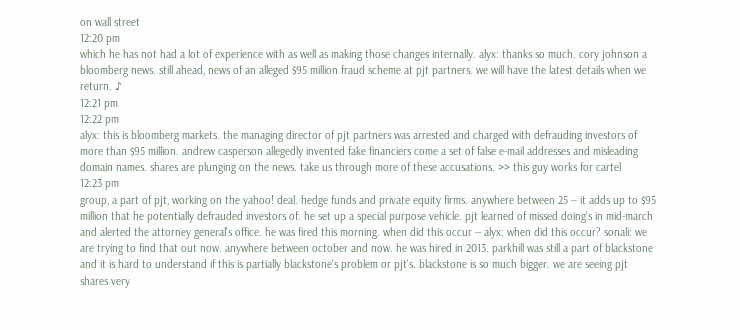on wall street
12:20 pm
which he has not had a lot of experience with as well as making those changes internally. alyx: thanks so much. cory johnson a bloomberg news. still ahead, news of an alleged $95 million fraud scheme at pjt partners. we will have the latest details when we return. ♪
12:21 pm
12:22 pm
alyx: this is bloomberg markets. the managing director of pjt partners was arrested and charged with defrauding investors of more than $95 million. andrew casperson allegedly invented fake financiers come a set of false e-mail addresses and misleading domain names. shares are plunging on the news. take us through more of these accusations. >> this guy works for cartel
12:23 pm
group, a part of pjt, working on the yahoo! deal. hedge funds and private equity firms. anywhere between 25 -- it adds up to $95 million that he potentially defrauded investors of. he set up a special purpose vehicle. pjt learned of missed doing's in mid-march and alerted the attorney general's office. he was fired this morning. when did this occur -- alyx: when did this occur? sonali: we are trying to find that out now. anywhere between october and now. he was hired in 2013. parkhill was still a part of blackstone and it is hard to understand if this is partially blackstone's problem or pjt's. blackstone is so much bigger. we are seeing pjt shares very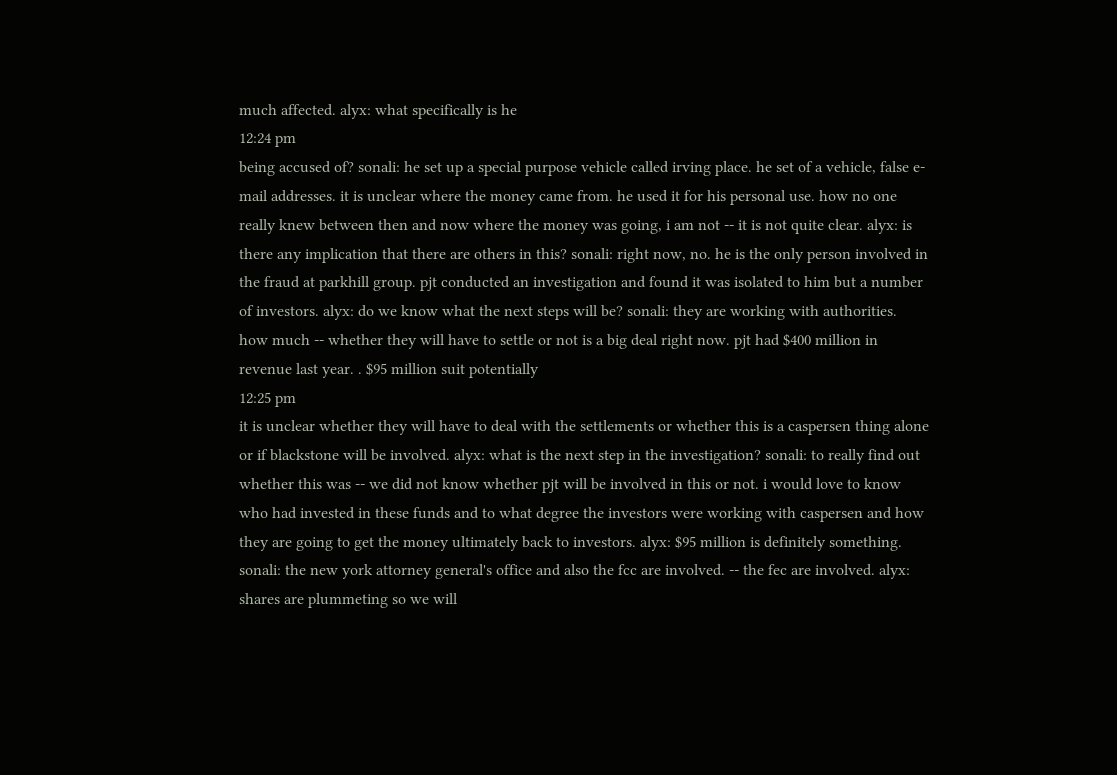much affected. alyx: what specifically is he
12:24 pm
being accused of? sonali: he set up a special purpose vehicle called irving place. he set of a vehicle, false e-mail addresses. it is unclear where the money came from. he used it for his personal use. how no one really knew between then and now where the money was going, i am not -- it is not quite clear. alyx: is there any implication that there are others in this? sonali: right now, no. he is the only person involved in the fraud at parkhill group. pjt conducted an investigation and found it was isolated to him but a number of investors. alyx: do we know what the next steps will be? sonali: they are working with authorities. how much -- whether they will have to settle or not is a big deal right now. pjt had $400 million in revenue last year. . $95 million suit potentially
12:25 pm
it is unclear whether they will have to deal with the settlements or whether this is a caspersen thing alone or if blackstone will be involved. alyx: what is the next step in the investigation? sonali: to really find out whether this was -- we did not know whether pjt will be involved in this or not. i would love to know who had invested in these funds and to what degree the investors were working with caspersen and how they are going to get the money ultimately back to investors. alyx: $95 million is definitely something. sonali: the new york attorney general's office and also the fcc are involved. -- the fec are involved. alyx: shares are plummeting so we will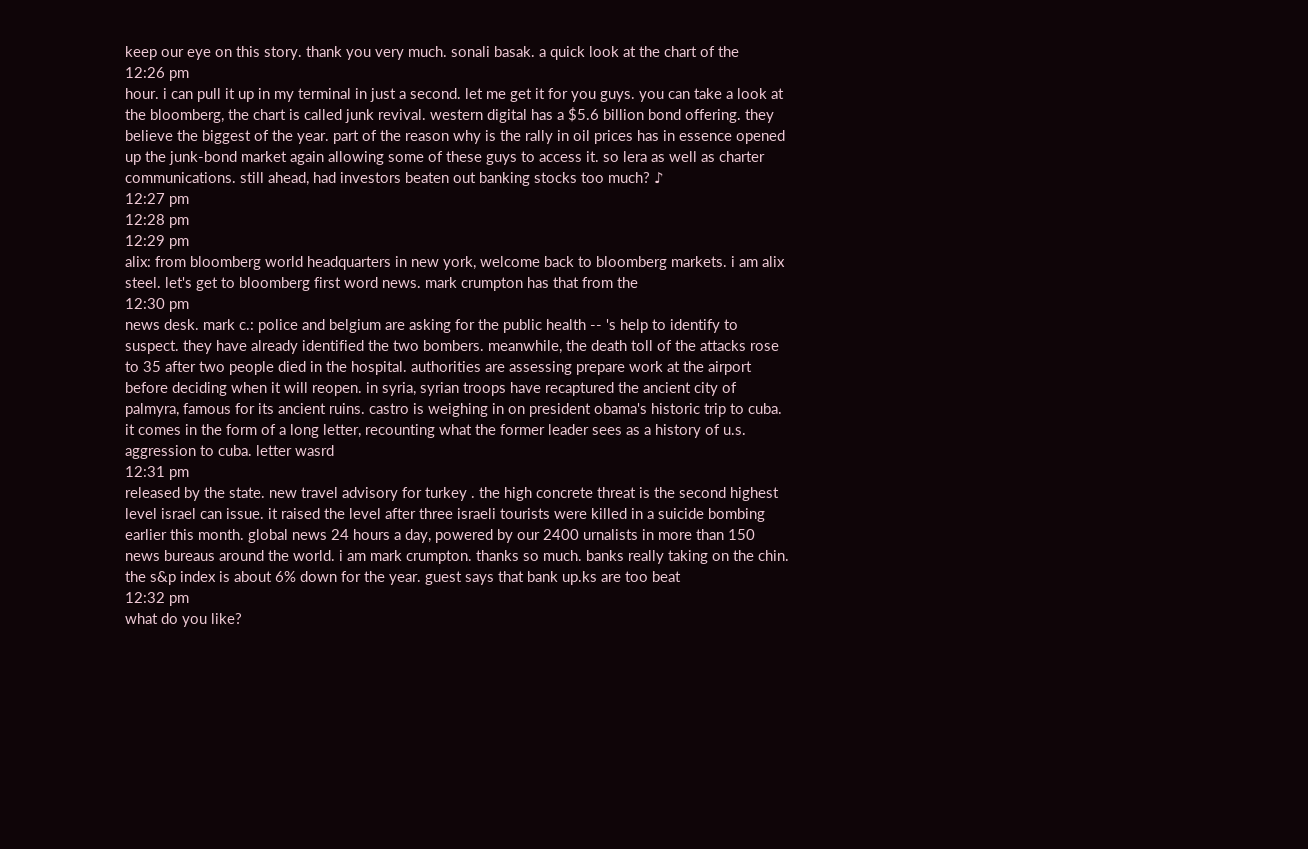keep our eye on this story. thank you very much. sonali basak. a quick look at the chart of the
12:26 pm
hour. i can pull it up in my terminal in just a second. let me get it for you guys. you can take a look at the bloomberg, the chart is called junk revival. western digital has a $5.6 billion bond offering. they believe the biggest of the year. part of the reason why is the rally in oil prices has in essence opened up the junk-bond market again allowing some of these guys to access it. so lera as well as charter communications. still ahead, had investors beaten out banking stocks too much? ♪
12:27 pm
12:28 pm
12:29 pm
alix: from bloomberg world headquarters in new york, welcome back to bloomberg markets. i am alix steel. let's get to bloomberg first word news. mark crumpton has that from the
12:30 pm
news desk. mark c.: police and belgium are asking for the public health -- 's help to identify to suspect. they have already identified the two bombers. meanwhile, the death toll of the attacks rose to 35 after two people died in the hospital. authorities are assessing prepare work at the airport before deciding when it will reopen. in syria, syrian troops have recaptured the ancient city of palmyra, famous for its ancient ruins. castro is weighing in on president obama's historic trip to cuba. it comes in the form of a long letter, recounting what the former leader sees as a history of u.s. aggression to cuba. letter wasrd
12:31 pm
released by the state. new travel advisory for turkey . the high concrete threat is the second highest level israel can issue. it raised the level after three israeli tourists were killed in a suicide bombing earlier this month. global news 24 hours a day, powered by our 2400 urnalists in more than 150 news bureaus around the world. i am mark crumpton. thanks so much. banks really taking on the chin. the s&p index is about 6% down for the year. guest says that bank up.ks are too beat
12:32 pm
what do you like?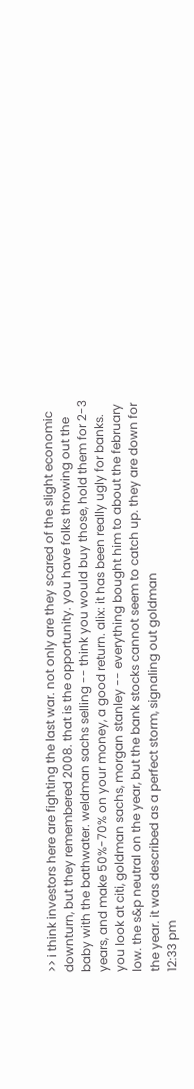>> i think investors here are fighting the last war. not only are they scared of the slight economic downturn, but they remembered 2008. that is the opportunity. you have folks throwing out the baby with the bathwater. weldman sachs selling -- think you would buy those, hold them for 2-3 years, and make 50%-70% on your money, a good return. alix: it has been really ugly for banks. you look at citi, goldman sachs, morgan stanley -- everything bought him to about the february low. the s&p neutral on the year, but the bank stocks cannot seem to catch up. they are down for the year. it was described as a perfect storm, signaling out goldman
12:33 pm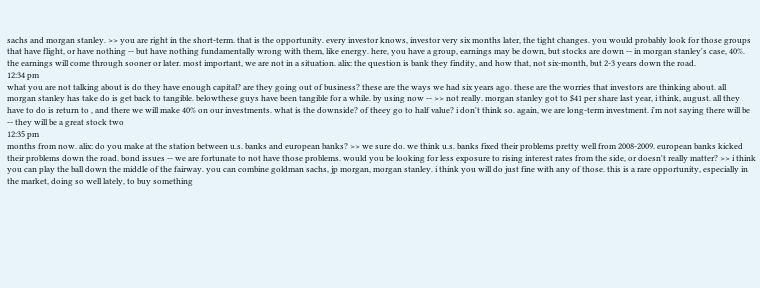sachs and morgan stanley. >> you are right in the short-term. that is the opportunity. every investor knows, investor very six months later, the tight changes. you would probably look for those groups that have flight, or have nothing -- but have nothing fundamentally wrong with them, like energy. here, you have a group, earnings may be down, but stocks are down -- in morgan stanley's case, 40%. the earnings will come through sooner or later. most important, we are not in a situation. alix: the question is bank they findity, and how that, not six-month, but 2-3 years down the road.
12:34 pm
what you are not talking about is do they have enough capital? are they going out of business? these are the ways we had six years ago. these are the worries that investors are thinking about. all morgan stanley has take do is get back to tangible. belowthese guys have been tangible for a while. by using now -- >> not really. morgan stanley got to $41 per share last year, i think, august. all they have to do is return to , and there we will make 40% on our investments. what is the downside? of theey go to half value? i don't think so. again, we are long-term investment. i'm not saying there will be -- they will be a great stock two
12:35 pm
months from now. alix: do you make at the station between u.s. banks and european banks? >> we sure do. we think u.s. banks fixed their problems pretty well from 2008-2009. european banks kicked their problems down the road. bond issues -- we are fortunate to not have those problems. would you be looking for less exposure to rising interest rates from the side, or doesn't really matter? >> i think you can play the ball down the middle of the fairway. you can combine goldman sachs, jp morgan, morgan stanley. i think you will do just fine with any of those. this is a rare opportunity, especially in the market, doing so well lately, to buy something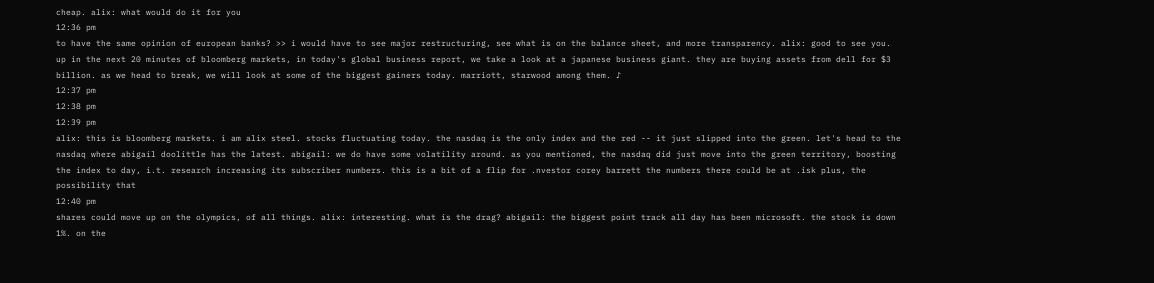cheap. alix: what would do it for you
12:36 pm
to have the same opinion of european banks? >> i would have to see major restructuring, see what is on the balance sheet, and more transparency. alix: good to see you. up in the next 20 minutes of bloomberg markets, in today's global business report, we take a look at a japanese business giant. they are buying assets from dell for $3 billion. as we head to break, we will look at some of the biggest gainers today. marriott, starwood among them. ♪
12:37 pm
12:38 pm
12:39 pm
alix: this is bloomberg markets. i am alix steel. stocks fluctuating today. the nasdaq is the only index and the red -- it just slipped into the green. let's head to the nasdaq where abigail doolittle has the latest. abigail: we do have some volatility around. as you mentioned, the nasdaq did just move into the green territory, boosting the index to day, i.t. research increasing its subscriber numbers. this is a bit of a flip for .nvestor corey barrett the numbers there could be at .isk plus, the possibility that
12:40 pm
shares could move up on the olympics, of all things. alix: interesting. what is the drag? abigail: the biggest point track all day has been microsoft. the stock is down 1%. on the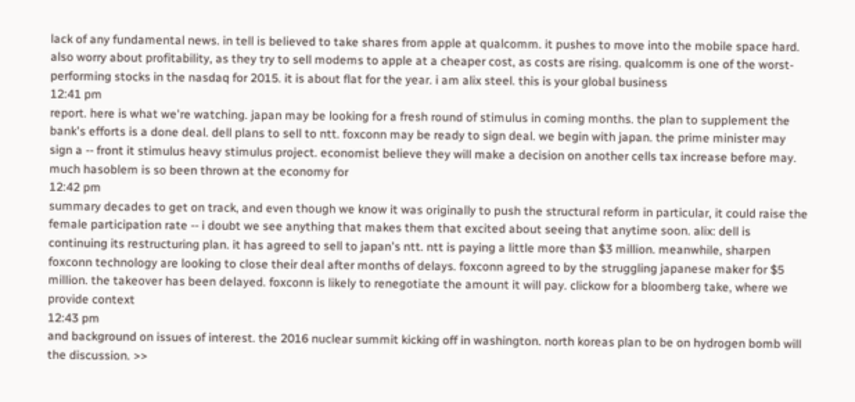lack of any fundamental news. in tell is believed to take shares from apple at qualcomm. it pushes to move into the mobile space hard. also worry about profitability, as they try to sell modems to apple at a cheaper cost, as costs are rising. qualcomm is one of the worst-performing stocks in the nasdaq for 2015. it is about flat for the year. i am alix steel. this is your global business
12:41 pm
report. here is what we're watching. japan may be looking for a fresh round of stimulus in coming months. the plan to supplement the bank's efforts is a done deal. dell plans to sell to ntt. foxconn may be ready to sign deal. we begin with japan. the prime minister may sign a -- front it stimulus heavy stimulus project. economist believe they will make a decision on another cells tax increase before may. much hasoblem is so been thrown at the economy for
12:42 pm
summary decades to get on track, and even though we know it was originally to push the structural reform in particular, it could raise the female participation rate -- i doubt we see anything that makes them that excited about seeing that anytime soon. alix: dell is continuing its restructuring plan. it has agreed to sell to japan's ntt. ntt is paying a little more than $3 million. meanwhile, sharpen foxconn technology are looking to close their deal after months of delays. foxconn agreed to by the struggling japanese maker for $5 million. the takeover has been delayed. foxconn is likely to renegotiate the amount it will pay. clickow for a bloomberg take, where we provide context
12:43 pm
and background on issues of interest. the 2016 nuclear summit kicking off in washington. north koreas plan to be on hydrogen bomb will the discussion. >>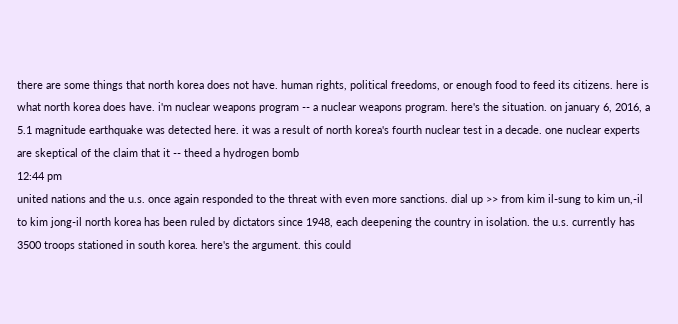there are some things that north korea does not have. human rights, political freedoms, or enough food to feed its citizens. here is what north korea does have. i'm nuclear weapons program -- a nuclear weapons program. here's the situation. on january 6, 2016, a 5.1 magnitude earthquake was detected here. it was a result of north korea's fourth nuclear test in a decade. one nuclear experts are skeptical of the claim that it -- theed a hydrogen bomb
12:44 pm
united nations and the u.s. once again responded to the threat with even more sanctions. dial up >> from kim il-sung to kim un,-il to kim jong-il north korea has been ruled by dictators since 1948, each deepening the country in isolation. the u.s. currently has 3500 troops stationed in south korea. here's the argument. this could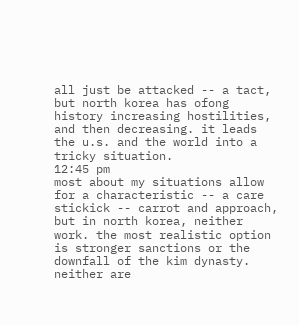all just be attacked -- a tact, but north korea has ofong history increasing hostilities, and then decreasing. it leads the u.s. and the world into a tricky situation.
12:45 pm
most about my situations allow for a characteristic -- a care stickick -- carrot and approach, but in north korea, neither work. the most realistic option is stronger sanctions or the downfall of the kim dynasty. neither are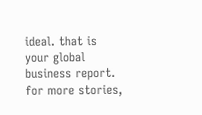ideal. that is your global business report. for more stories,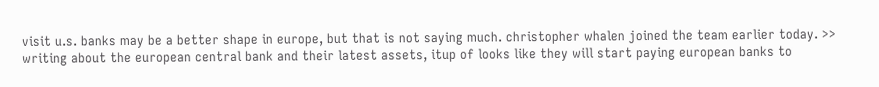visit u.s. banks may be a better shape in europe, but that is not saying much. christopher whalen joined the team earlier today. >> writing about the european central bank and their latest assets, itup of looks like they will start paying european banks to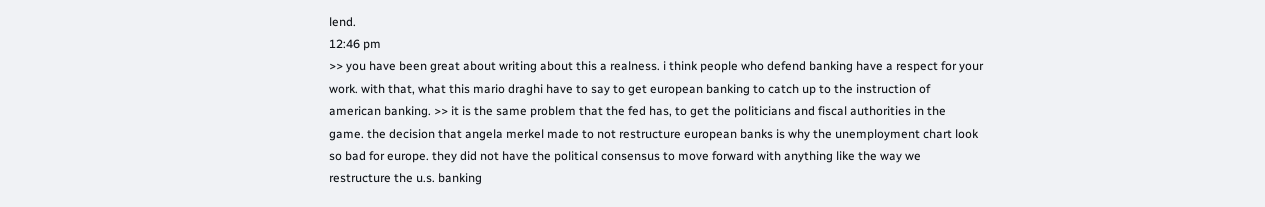lend.
12:46 pm
>> you have been great about writing about this a realness. i think people who defend banking have a respect for your work. with that, what this mario draghi have to say to get european banking to catch up to the instruction of american banking. >> it is the same problem that the fed has, to get the politicians and fiscal authorities in the game. the decision that angela merkel made to not restructure european banks is why the unemployment chart look so bad for europe. they did not have the political consensus to move forward with anything like the way we restructure the u.s. banking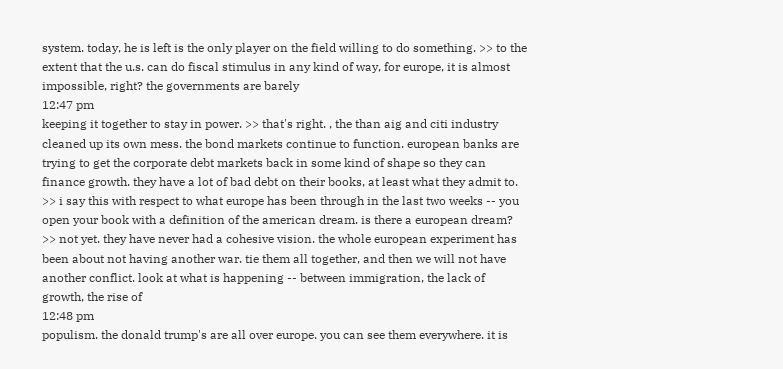system. today, he is left is the only player on the field willing to do something. >> to the extent that the u.s. can do fiscal stimulus in any kind of way, for europe, it is almost impossible, right? the governments are barely
12:47 pm
keeping it together to stay in power. >> that's right. , the than aig and citi industry cleaned up its own mess. the bond markets continue to function. european banks are trying to get the corporate debt markets back in some kind of shape so they can finance growth. they have a lot of bad debt on their books, at least what they admit to. >> i say this with respect to what europe has been through in the last two weeks -- you open your book with a definition of the american dream. is there a european dream? >> not yet. they have never had a cohesive vision. the whole european experiment has been about not having another war. tie them all together, and then we will not have another conflict. look at what is happening -- between immigration, the lack of growth, the rise of
12:48 pm
populism. the donald trump's are all over europe. you can see them everywhere. it is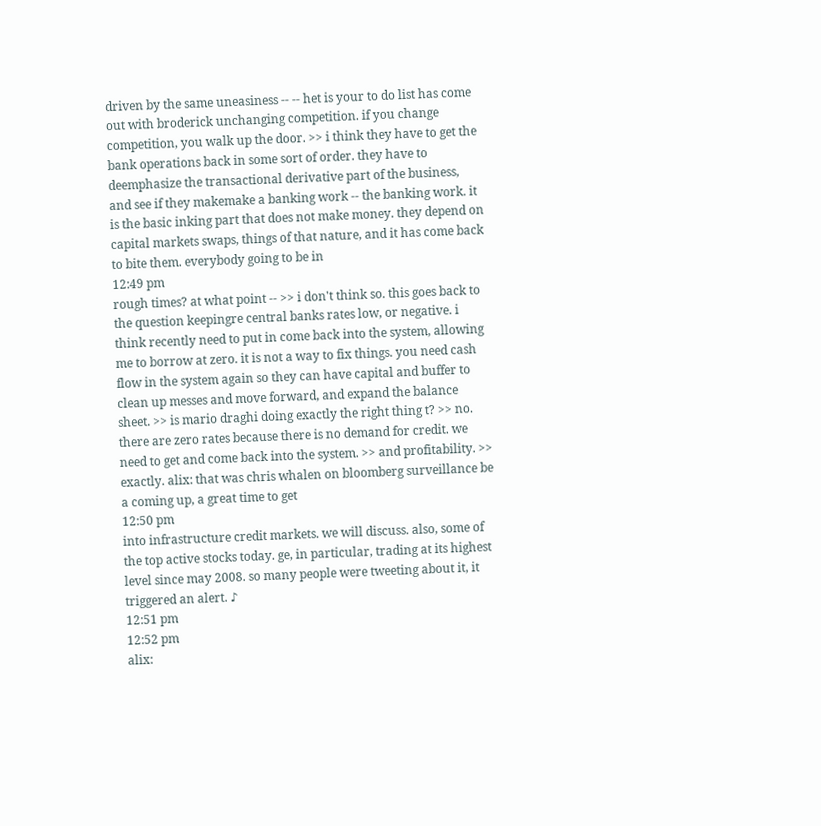driven by the same uneasiness -- -- het is your to do list has come out with broderick unchanging competition. if you change competition, you walk up the door. >> i think they have to get the bank operations back in some sort of order. they have to deemphasize the transactional derivative part of the business, and see if they makemake a banking work -- the banking work. it is the basic inking part that does not make money. they depend on capital markets swaps, things of that nature, and it has come back to bite them. everybody going to be in
12:49 pm
rough times? at what point -- >> i don't think so. this goes back to the question keepingre central banks rates low, or negative. i think recently need to put in come back into the system, allowing me to borrow at zero. it is not a way to fix things. you need cash flow in the system again so they can have capital and buffer to clean up messes and move forward, and expand the balance sheet. >> is mario draghi doing exactly the right thing t? >> no. there are zero rates because there is no demand for credit. we need to get and come back into the system. >> and profitability. >> exactly. alix: that was chris whalen on bloomberg surveillance be a coming up, a great time to get
12:50 pm
into infrastructure credit markets. we will discuss. also, some of the top active stocks today. ge, in particular, trading at its highest level since may 2008. so many people were tweeting about it, it triggered an alert. ♪
12:51 pm
12:52 pm
alix: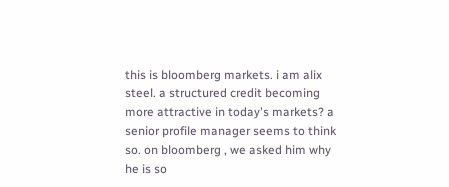this is bloomberg markets. i am alix steel. a structured credit becoming more attractive in today's markets? a senior profile manager seems to think so. on bloomberg , we asked him why he is so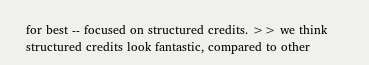for best -- focused on structured credits. >> we think structured credits look fantastic, compared to other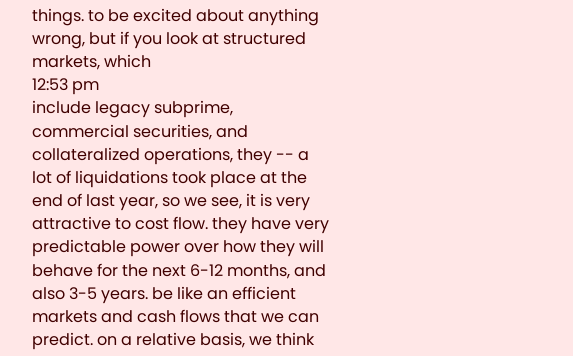things. to be excited about anything wrong, but if you look at structured markets, which
12:53 pm
include legacy subprime, commercial securities, and collateralized operations, they -- a lot of liquidations took place at the end of last year, so we see, it is very attractive to cost flow. they have very predictable power over how they will behave for the next 6-12 months, and also 3-5 years. be like an efficient markets and cash flows that we can predict. on a relative basis, we think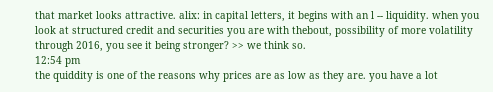that market looks attractive. alix: in capital letters, it begins with an l -- liquidity. when you look at structured credit and securities you are with thebout, possibility of more volatility through 2016, you see it being stronger? >> we think so.
12:54 pm
the quiddity is one of the reasons why prices are as low as they are. you have a lot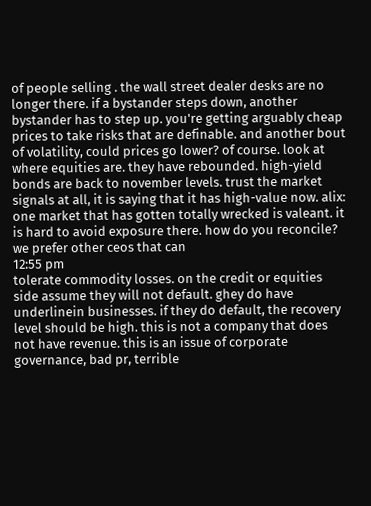of people selling . the wall street dealer desks are no longer there. if a bystander steps down, another bystander has to step up. you're getting arguably cheap prices to take risks that are definable. and another bout of volatility, could prices go lower? of course. look at where equities are. they have rebounded. high-yield bonds are back to november levels. trust the market signals at all, it is saying that it has high-value now. alix: one market that has gotten totally wrecked is valeant. it is hard to avoid exposure there. how do you reconcile? we prefer other ceos that can
12:55 pm
tolerate commodity losses. on the credit or equities side assume they will not default. ghey do have underlinein businesses. if they do default, the recovery level should be high. this is not a company that does not have revenue. this is an issue of corporate governance, bad pr, terrible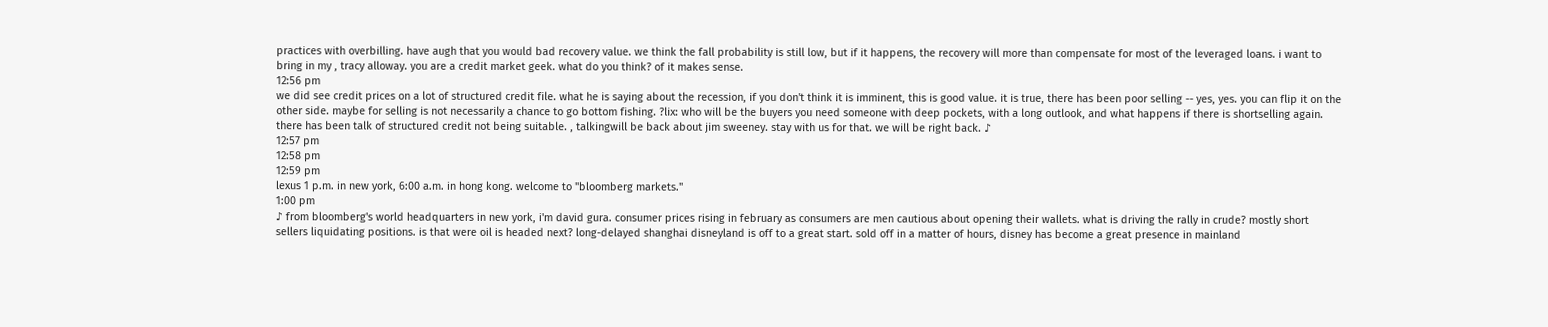practices with overbilling. have augh that you would bad recovery value. we think the fall probability is still low, but if it happens, the recovery will more than compensate for most of the leveraged loans. i want to bring in my , tracy alloway. you are a credit market geek. what do you think? of it makes sense.
12:56 pm
we did see credit prices on a lot of structured credit file. what he is saying about the recession, if you don't think it is imminent, this is good value. it is true, there has been poor selling -- yes, yes. you can flip it on the other side. maybe for selling is not necessarily a chance to go bottom fishing. ?lix: who will be the buyers you need someone with deep pockets, with a long outlook, and what happens if there is shortselling again. there has been talk of structured credit not being suitable. , talkingwill be back about jim sweeney. stay with us for that. we will be right back. ♪
12:57 pm
12:58 pm
12:59 pm
lexus 1 p.m. in new york, 6:00 a.m. in hong kong. welcome to "bloomberg markets."
1:00 pm
♪ from bloomberg's world headquarters in new york, i'm david gura. consumer prices rising in february as consumers are men cautious about opening their wallets. what is driving the rally in crude? mostly short sellers liquidating positions. is that were oil is headed next? long-delayed shanghai disneyland is off to a great start. sold off in a matter of hours, disney has become a great presence in mainland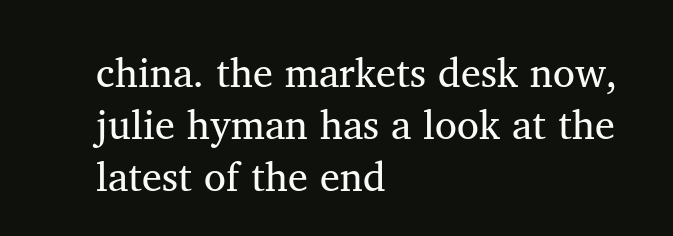china. the markets desk now, julie hyman has a look at the latest of the end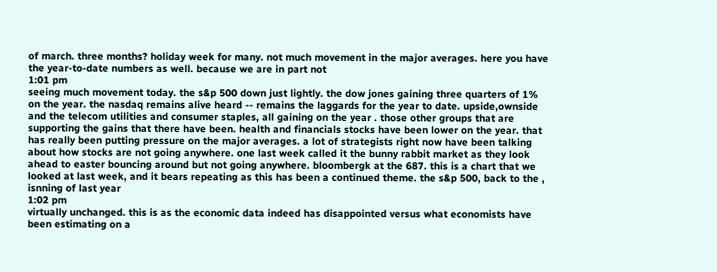of march. three months? holiday week for many. not much movement in the major averages. here you have the year-to-date numbers as well. because we are in part not
1:01 pm
seeing much movement today. the s&p 500 down just lightly. the dow jones gaining three quarters of 1% on the year. the nasdaq remains alive heard -- remains the laggards for the year to date. upside,ownside and the telecom utilities and consumer staples, all gaining on the year . those other groups that are supporting the gains that there have been. health and financials stocks have been lower on the year. that has really been putting pressure on the major averages. a lot of strategists right now have been talking about how stocks are not going anywhere. one last week called it the bunny rabbit market as they look ahead to easter bouncing around but not going anywhere. bloombergk at the 687. this is a chart that we looked at last week, and it bears repeating as this has been a continued theme. the s&p 500, back to the , isnning of last year
1:02 pm
virtually unchanged. this is as the economic data indeed has disappointed versus what economists have been estimating on a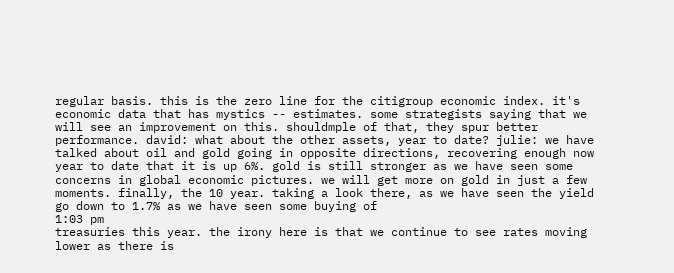regular basis. this is the zero line for the citigroup economic index. it's economic data that has mystics -- estimates. some strategists saying that we will see an improvement on this. shouldmple of that, they spur better performance. david: what about the other assets, year to date? julie: we have talked about oil and gold going in opposite directions, recovering enough now year to date that it is up 6%. gold is still stronger as we have seen some concerns in global economic pictures. we will get more on gold in just a few moments. finally, the 10 year. taking a look there, as we have seen the yield go down to 1.7% as we have seen some buying of
1:03 pm
treasuries this year. the irony here is that we continue to see rates moving lower as there is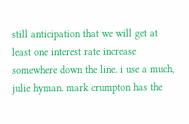still anticipation that we will get at least one interest rate increase somewhere down the line. i use a much, julie hyman. mark crumpton has the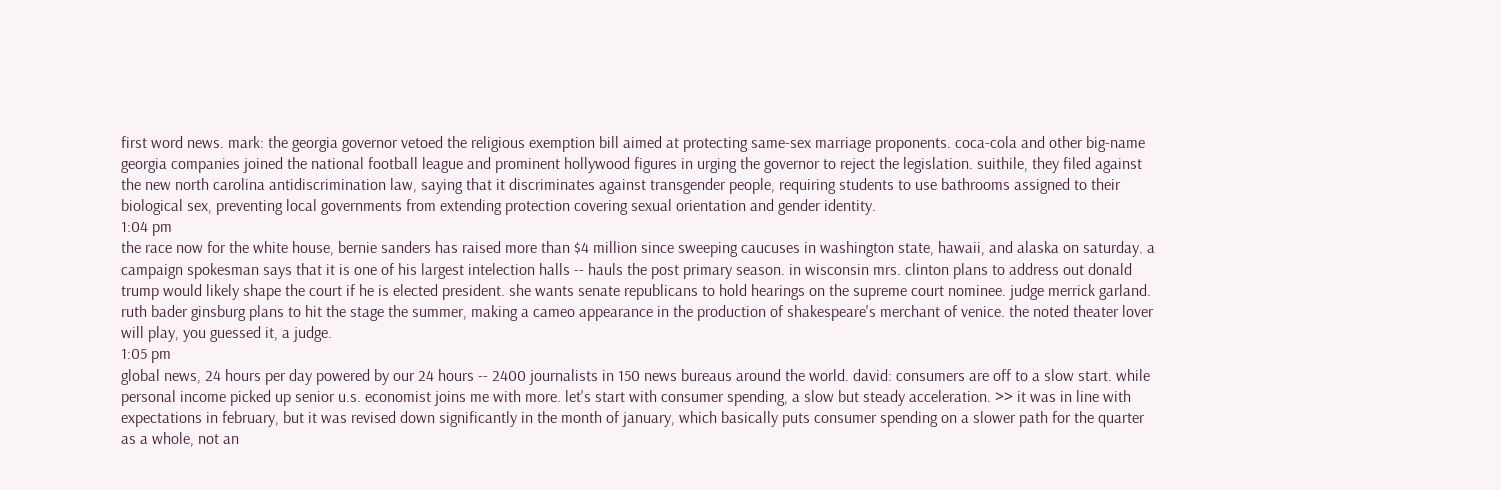first word news. mark: the georgia governor vetoed the religious exemption bill aimed at protecting same-sex marriage proponents. coca-cola and other big-name georgia companies joined the national football league and prominent hollywood figures in urging the governor to reject the legislation. suithile, they filed against the new north carolina antidiscrimination law, saying that it discriminates against transgender people, requiring students to use bathrooms assigned to their biological sex, preventing local governments from extending protection covering sexual orientation and gender identity.
1:04 pm
the race now for the white house, bernie sanders has raised more than $4 million since sweeping caucuses in washington state, hawaii, and alaska on saturday. a campaign spokesman says that it is one of his largest intelection halls -- hauls the post primary season. in wisconsin mrs. clinton plans to address out donald trump would likely shape the court if he is elected president. she wants senate republicans to hold hearings on the supreme court nominee. judge merrick garland. ruth bader ginsburg plans to hit the stage the summer, making a cameo appearance in the production of shakespeare's merchant of venice. the noted theater lover will play, you guessed it, a judge.
1:05 pm
global news, 24 hours per day powered by our 24 hours -- 2400 journalists in 150 news bureaus around the world. david: consumers are off to a slow start. while personal income picked up senior u.s. economist joins me with more. let's start with consumer spending, a slow but steady acceleration. >> it was in line with expectations in february, but it was revised down significantly in the month of january, which basically puts consumer spending on a slower path for the quarter as a whole, not an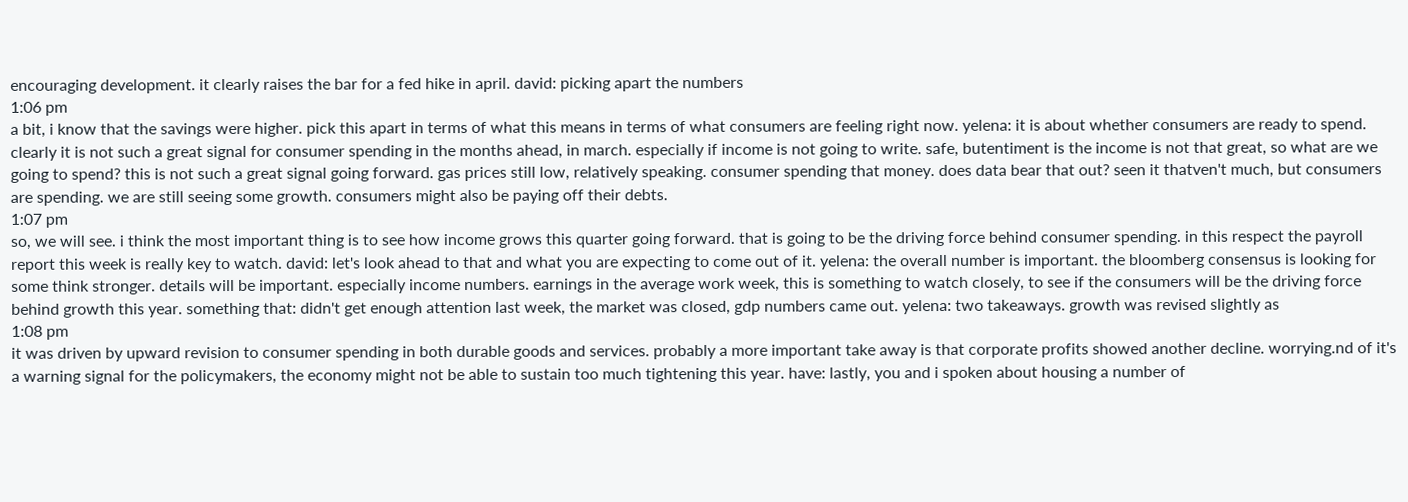encouraging development. it clearly raises the bar for a fed hike in april. david: picking apart the numbers
1:06 pm
a bit, i know that the savings were higher. pick this apart in terms of what this means in terms of what consumers are feeling right now. yelena: it is about whether consumers are ready to spend. clearly it is not such a great signal for consumer spending in the months ahead, in march. especially if income is not going to write. safe, butentiment is the income is not that great, so what are we going to spend? this is not such a great signal going forward. gas prices still low, relatively speaking. consumer spending that money. does data bear that out? seen it thatven't much, but consumers are spending. we are still seeing some growth. consumers might also be paying off their debts.
1:07 pm
so, we will see. i think the most important thing is to see how income grows this quarter going forward. that is going to be the driving force behind consumer spending. in this respect the payroll report this week is really key to watch. david: let's look ahead to that and what you are expecting to come out of it. yelena: the overall number is important. the bloomberg consensus is looking for some think stronger. details will be important. especially income numbers. earnings in the average work week, this is something to watch closely, to see if the consumers will be the driving force behind growth this year. something that: didn't get enough attention last week, the market was closed, gdp numbers came out. yelena: two takeaways. growth was revised slightly as
1:08 pm
it was driven by upward revision to consumer spending in both durable goods and services. probably a more important take away is that corporate profits showed another decline. worrying.nd of it's a warning signal for the policymakers, the economy might not be able to sustain too much tightening this year. have: lastly, you and i spoken about housing a number of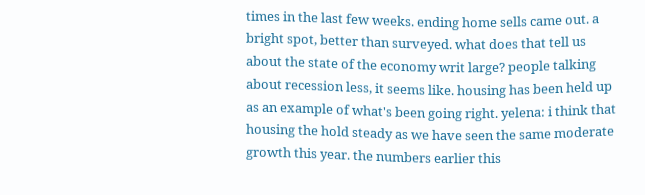times in the last few weeks. ending home sells came out. a bright spot, better than surveyed. what does that tell us about the state of the economy writ large? people talking about recession less, it seems like. housing has been held up as an example of what's been going right. yelena: i think that housing the hold steady as we have seen the same moderate growth this year. the numbers earlier this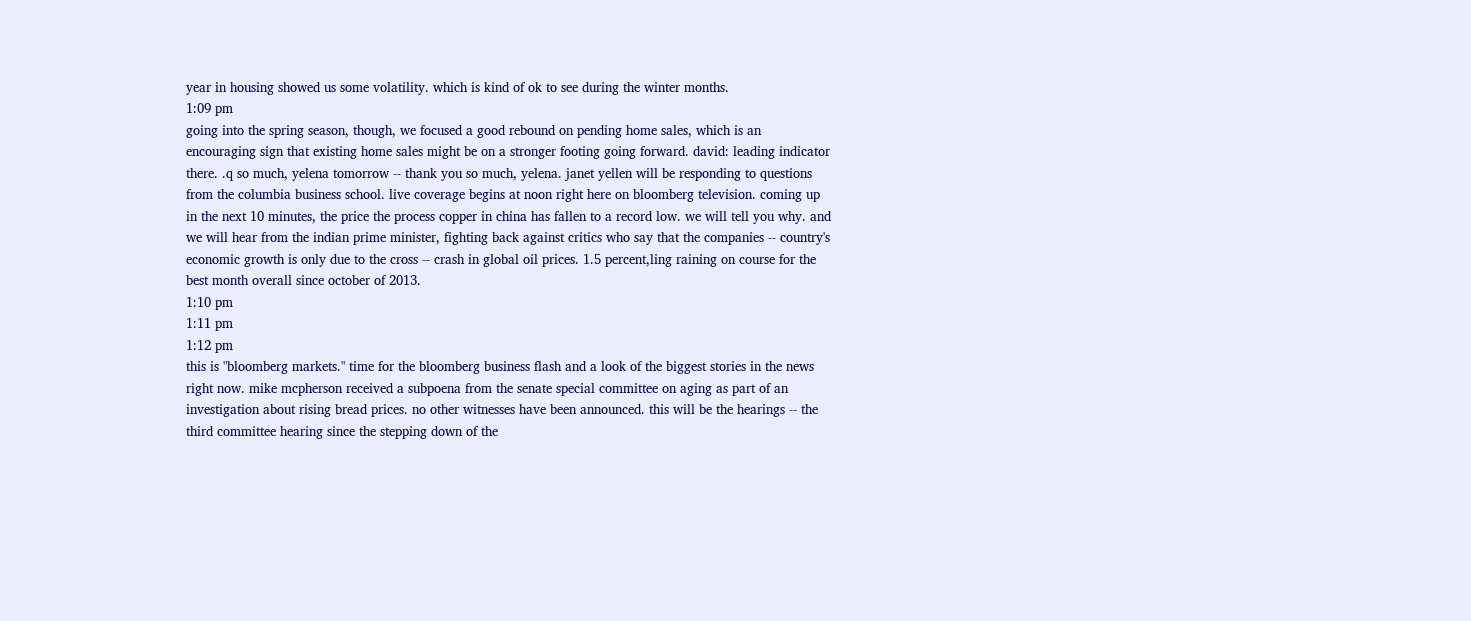year in housing showed us some volatility. which is kind of ok to see during the winter months.
1:09 pm
going into the spring season, though, we focused a good rebound on pending home sales, which is an encouraging sign that existing home sales might be on a stronger footing going forward. david: leading indicator there. .q so much, yelena tomorrow -- thank you so much, yelena. janet yellen will be responding to questions from the columbia business school. live coverage begins at noon right here on bloomberg television. coming up in the next 10 minutes, the price the process copper in china has fallen to a record low. we will tell you why. and we will hear from the indian prime minister, fighting back against critics who say that the companies -- country's economic growth is only due to the cross -- crash in global oil prices. 1.5 percent,ling raining on course for the best month overall since october of 2013.
1:10 pm
1:11 pm
1:12 pm
this is "bloomberg markets." time for the bloomberg business flash and a look of the biggest stories in the news right now. mike mcpherson received a subpoena from the senate special committee on aging as part of an investigation about rising bread prices. no other witnesses have been announced. this will be the hearings -- the third committee hearing since the stepping down of the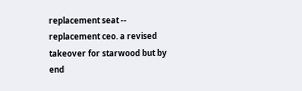replacement seat -- replacement ceo. a revised takeover for starwood but by end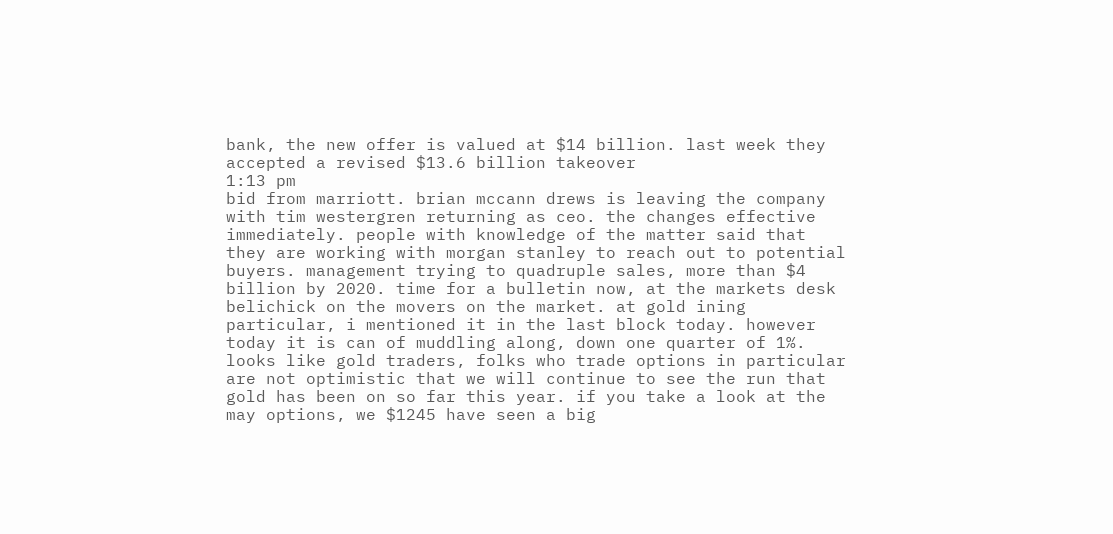bank, the new offer is valued at $14 billion. last week they accepted a revised $13.6 billion takeover
1:13 pm
bid from marriott. brian mccann drews is leaving the company with tim westergren returning as ceo. the changes effective immediately. people with knowledge of the matter said that they are working with morgan stanley to reach out to potential buyers. management trying to quadruple sales, more than $4 billion by 2020. time for a bulletin now, at the markets desk belichick on the movers on the market. at gold ining particular, i mentioned it in the last block today. however today it is can of muddling along, down one quarter of 1%. looks like gold traders, folks who trade options in particular are not optimistic that we will continue to see the run that gold has been on so far this year. if you take a look at the may options, we $1245 have seen a big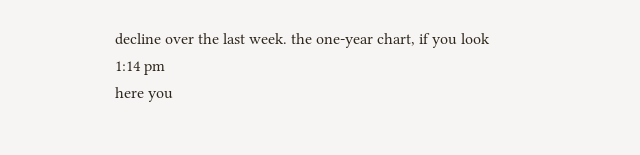decline over the last week. the one-year chart, if you look
1:14 pm
here you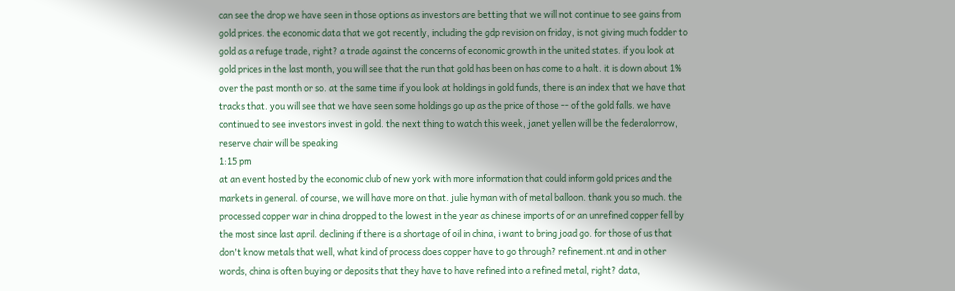can see the drop we have seen in those options as investors are betting that we will not continue to see gains from gold prices. the economic data that we got recently, including the gdp revision on friday, is not giving much fodder to gold as a refuge trade, right? a trade against the concerns of economic growth in the united states. if you look at gold prices in the last month, you will see that the run that gold has been on has come to a halt. it is down about 1% over the past month or so. at the same time if you look at holdings in gold funds, there is an index that we have that tracks that. you will see that we have seen some holdings go up as the price of those -- of the gold falls. we have continued to see investors invest in gold. the next thing to watch this week, janet yellen will be the federalorrow, reserve chair will be speaking
1:15 pm
at an event hosted by the economic club of new york with more information that could inform gold prices and the markets in general. of course, we will have more on that. julie hyman with of metal balloon. thank you so much. the processed copper war in china dropped to the lowest in the year as chinese imports of or an unrefined copper fell by the most since last april. declining if there is a shortage of oil in china, i want to bring joad go. for those of us that don't know metals that well, what kind of process does copper have to go through? refinement.nt and in other words, china is often buying or deposits that they have to have refined into a refined metal, right? data,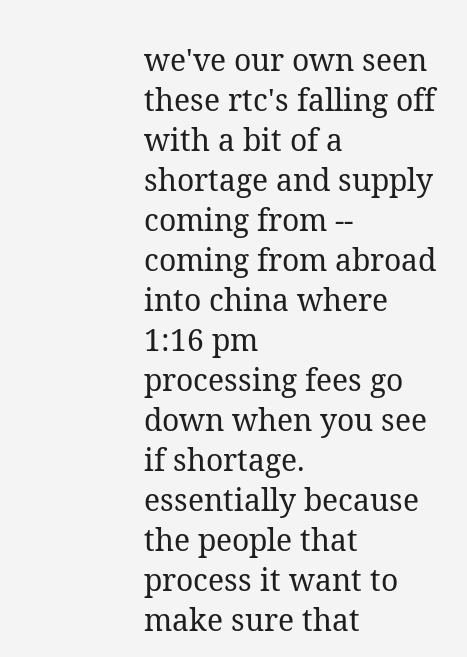we've our own seen these rtc's falling off with a bit of a shortage and supply coming from -- coming from abroad into china where
1:16 pm
processing fees go down when you see if shortage. essentially because the people that process it want to make sure that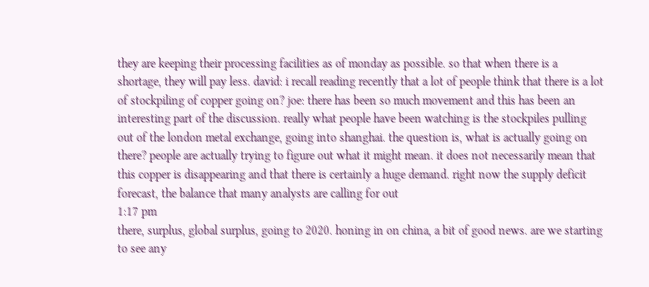they are keeping their processing facilities as of monday as possible. so that when there is a shortage, they will pay less. david: i recall reading recently that a lot of people think that there is a lot of stockpiling of copper going on? joe: there has been so much movement and this has been an interesting part of the discussion. really what people have been watching is the stockpiles pulling out of the london metal exchange, going into shanghai. the question is, what is actually going on there? people are actually trying to figure out what it might mean. it does not necessarily mean that this copper is disappearing and that there is certainly a huge demand. right now the supply deficit forecast, the balance that many analysts are calling for out
1:17 pm
there, surplus, global surplus, going to 2020. honing in on china, a bit of good news. are we starting to see any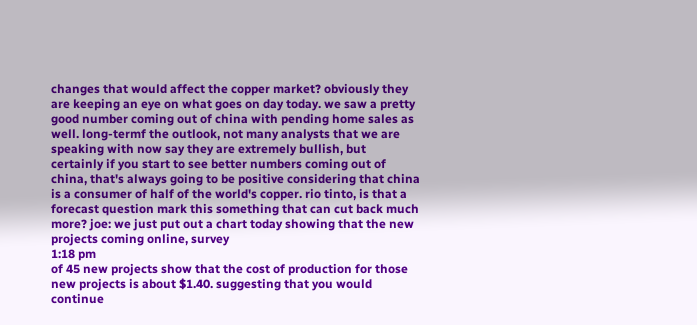changes that would affect the copper market? obviously they are keeping an eye on what goes on day today. we saw a pretty good number coming out of china with pending home sales as well. long-termf the outlook, not many analysts that we are speaking with now say they are extremely bullish, but certainly if you start to see better numbers coming out of china, that's always going to be positive considering that china is a consumer of half of the world's copper. rio tinto, is that a forecast question mark this something that can cut back much more? joe: we just put out a chart today showing that the new projects coming online, survey
1:18 pm
of 45 new projects show that the cost of production for those new projects is about $1.40. suggesting that you would continue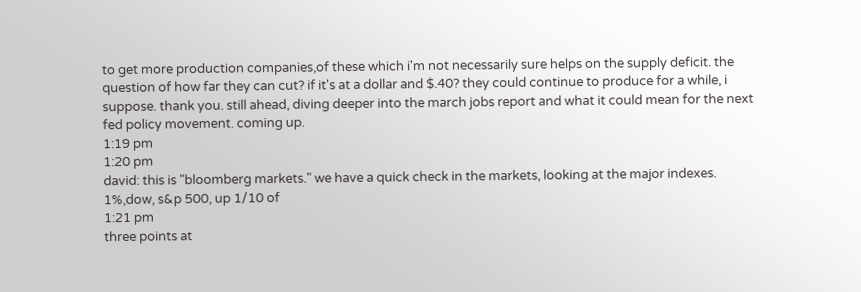to get more production companies,of these which i'm not necessarily sure helps on the supply deficit. the question of how far they can cut? if it's at a dollar and $.40? they could continue to produce for a while, i suppose. thank you. still ahead, diving deeper into the march jobs report and what it could mean for the next fed policy movement. coming up.
1:19 pm
1:20 pm
david: this is "bloomberg markets." we have a quick check in the markets, looking at the major indexes. 1%,dow, s&p 500, up 1/10 of
1:21 pm
three points at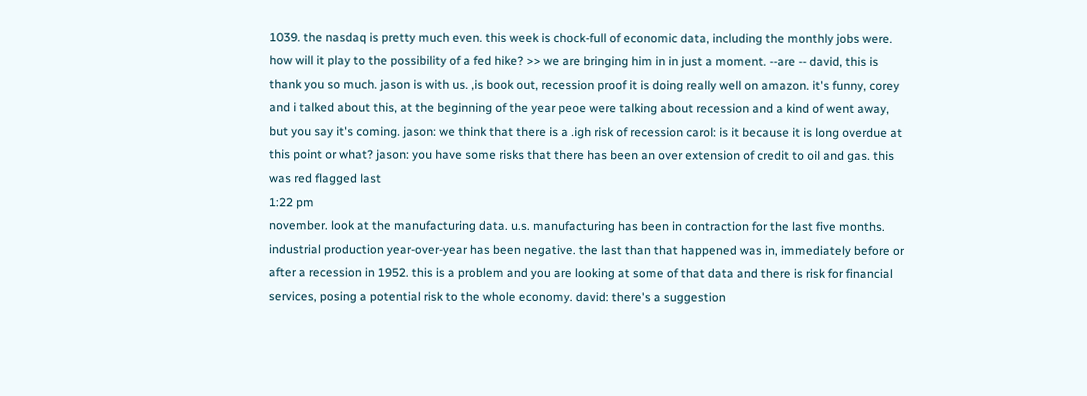1039. the nasdaq is pretty much even. this week is chock-full of economic data, including the monthly jobs were. how will it play to the possibility of a fed hike? >> we are bringing him in in just a moment. --are -- david, this is thank you so much. jason is with us. ,is book out, recession proof it is doing really well on amazon. it's funny, corey and i talked about this, at the beginning of the year peoe were talking about recession and a kind of went away, but you say it's coming. jason: we think that there is a .igh risk of recession carol: is it because it is long overdue at this point or what? jason: you have some risks that there has been an over extension of credit to oil and gas. this was red flagged last
1:22 pm
november. look at the manufacturing data. u.s. manufacturing has been in contraction for the last five months. industrial production year-over-year has been negative. the last than that happened was in, immediately before or after a recession in 1952. this is a problem and you are looking at some of that data and there is risk for financial services, posing a potential risk to the whole economy. david: there's a suggestion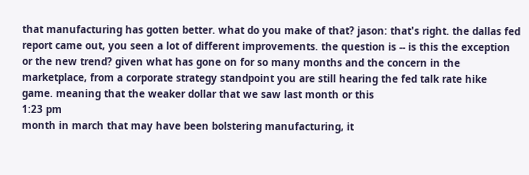that manufacturing has gotten better. what do you make of that? jason: that's right. the dallas fed report came out, you seen a lot of different improvements. the question is -- is this the exception or the new trend? given what has gone on for so many months and the concern in the marketplace, from a corporate strategy standpoint you are still hearing the fed talk rate hike game. meaning that the weaker dollar that we saw last month or this
1:23 pm
month in march that may have been bolstering manufacturing, it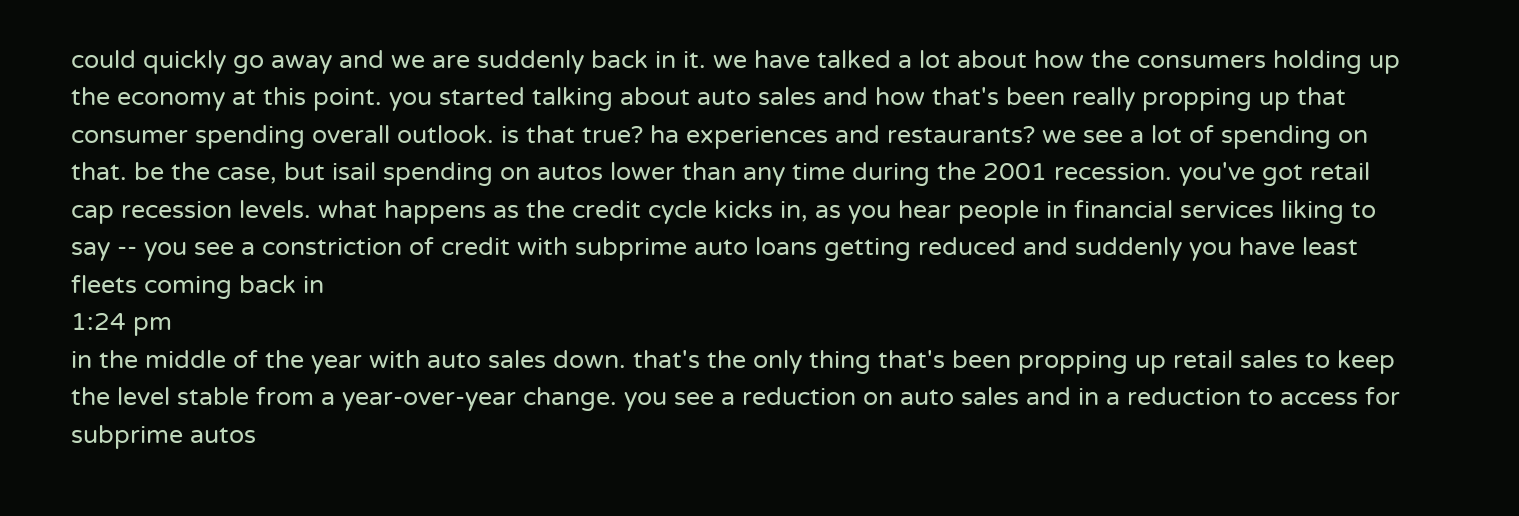could quickly go away and we are suddenly back in it. we have talked a lot about how the consumers holding up the economy at this point. you started talking about auto sales and how that's been really propping up that consumer spending overall outlook. is that true? ha experiences and restaurants? we see a lot of spending on that. be the case, but isail spending on autos lower than any time during the 2001 recession. you've got retail cap recession levels. what happens as the credit cycle kicks in, as you hear people in financial services liking to say -- you see a constriction of credit with subprime auto loans getting reduced and suddenly you have least fleets coming back in
1:24 pm
in the middle of the year with auto sales down. that's the only thing that's been propping up retail sales to keep the level stable from a year-over-year change. you see a reduction on auto sales and in a reduction to access for subprime autos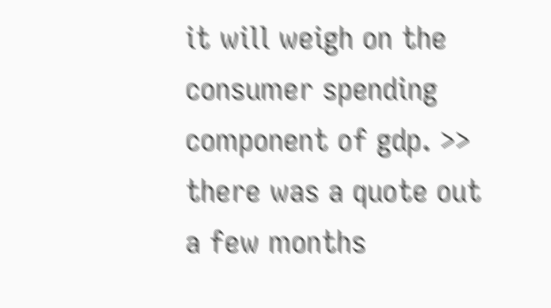it will weigh on the consumer spending component of gdp. >> there was a quote out a few months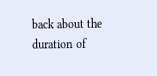back about the duration of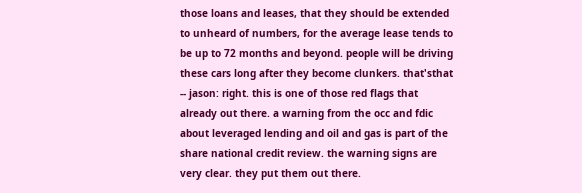those loans and leases, that they should be extended to unheard of numbers, for the average lease tends to be up to 72 months and beyond. people will be driving these cars long after they become clunkers. that'sthat -- jason: right. this is one of those red flags that already out there. a warning from the occ and fdic about leveraged lending and oil and gas is part of the share national credit review. the warning signs are very clear. they put them out there.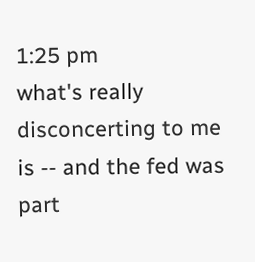1:25 pm
what's really disconcerting to me is -- and the fed was part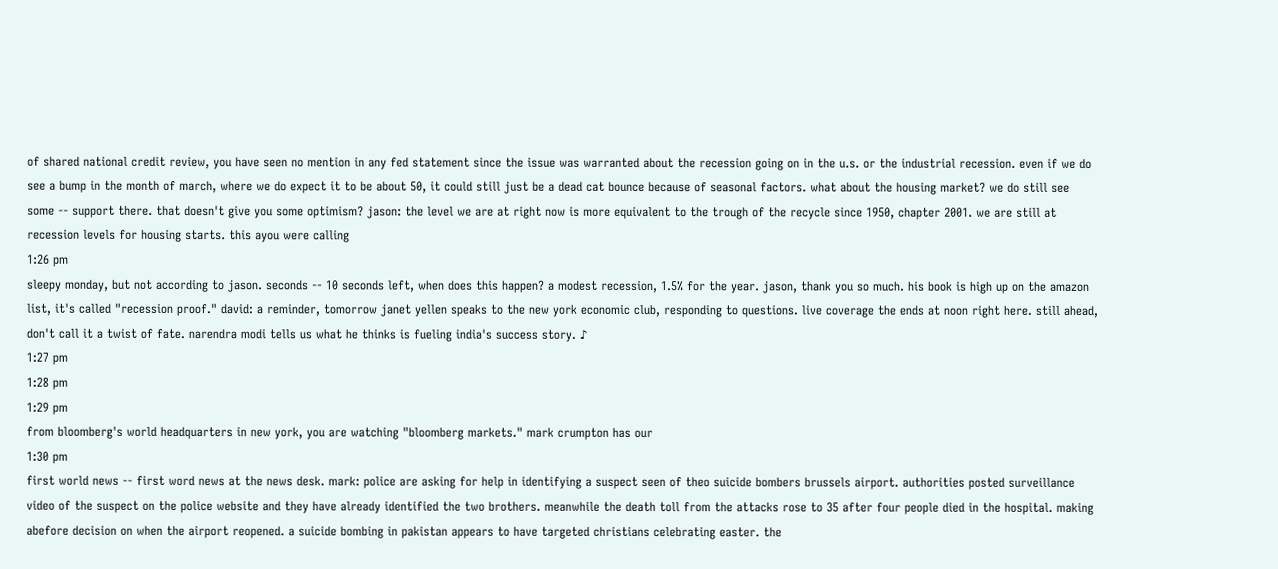of shared national credit review, you have seen no mention in any fed statement since the issue was warranted about the recession going on in the u.s. or the industrial recession. even if we do see a bump in the month of march, where we do expect it to be about 50, it could still just be a dead cat bounce because of seasonal factors. what about the housing market? we do still see some -- support there. that doesn't give you some optimism? jason: the level we are at right now is more equivalent to the trough of the recycle since 1950, chapter 2001. we are still at recession levels for housing starts. this ayou were calling
1:26 pm
sleepy monday, but not according to jason. seconds -- 10 seconds left, when does this happen? a modest recession, 1.5% for the year. jason, thank you so much. his book is high up on the amazon list, it's called "recession proof." david: a reminder, tomorrow janet yellen speaks to the new york economic club, responding to questions. live coverage the ends at noon right here. still ahead, don't call it a twist of fate. narendra modi tells us what he thinks is fueling india's success story. ♪
1:27 pm
1:28 pm
1:29 pm
from bloomberg's world headquarters in new york, you are watching "bloomberg markets." mark crumpton has our
1:30 pm
first world news -- first word news at the news desk. mark: police are asking for help in identifying a suspect seen of theo suicide bombers brussels airport. authorities posted surveillance video of the suspect on the police website and they have already identified the two brothers. meanwhile the death toll from the attacks rose to 35 after four people died in the hospital. making abefore decision on when the airport reopened. a suicide bombing in pakistan appears to have targeted christians celebrating easter. the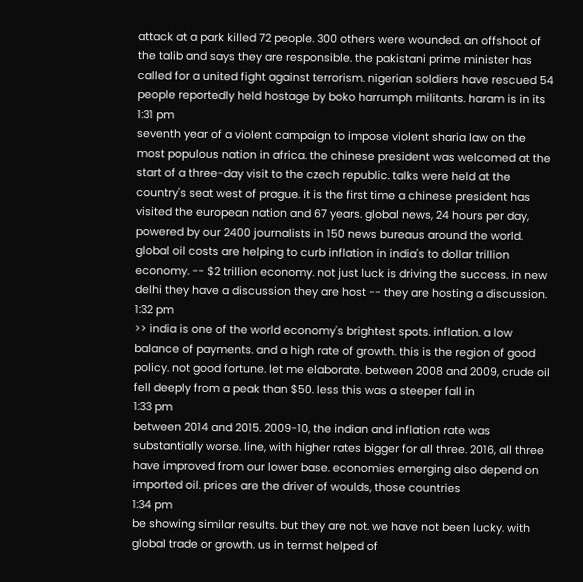attack at a park killed 72 people. 300 others were wounded. an offshoot of the talib and says they are responsible. the pakistani prime minister has called for a united fight against terrorism. nigerian soldiers have rescued 54 people reportedly held hostage by boko harrumph militants. haram is in its
1:31 pm
seventh year of a violent campaign to impose violent sharia law on the most populous nation in africa. the chinese president was welcomed at the start of a three-day visit to the czech republic. talks were held at the country's seat west of prague. it is the first time a chinese president has visited the european nation and 67 years. global news, 24 hours per day, powered by our 2400 journalists in 150 news bureaus around the world. global oil costs are helping to curb inflation in india's to dollar trillion economy. -- $2 trillion economy. not just luck is driving the success. in new delhi they have a discussion they are host -- they are hosting a discussion.
1:32 pm
>> india is one of the world economy's brightest spots. inflation. a low balance of payments. and a high rate of growth. this is the region of good policy. not good fortune. let me elaborate. between 2008 and 2009, crude oil fell deeply from a peak than $50. less this was a steeper fall in
1:33 pm
between 2014 and 2015. 2009-10, the indian and inflation rate was substantially worse. line, with higher rates bigger for all three. 2016, all three have improved from our lower base. economies emerging also depend on imported oil. prices are the driver of woulds, those countries
1:34 pm
be showing similar results. but they are not. we have not been lucky. with global trade or growth. us in termst helped of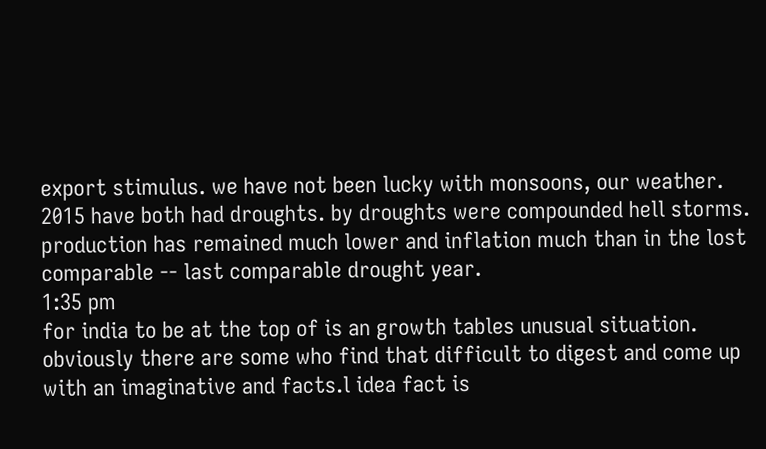export stimulus. we have not been lucky with monsoons, our weather. 2015 have both had droughts. by droughts were compounded hell storms. production has remained much lower and inflation much than in the lost comparable -- last comparable drought year.
1:35 pm
for india to be at the top of is an growth tables unusual situation. obviously there are some who find that difficult to digest and come up with an imaginative and facts.l idea fact is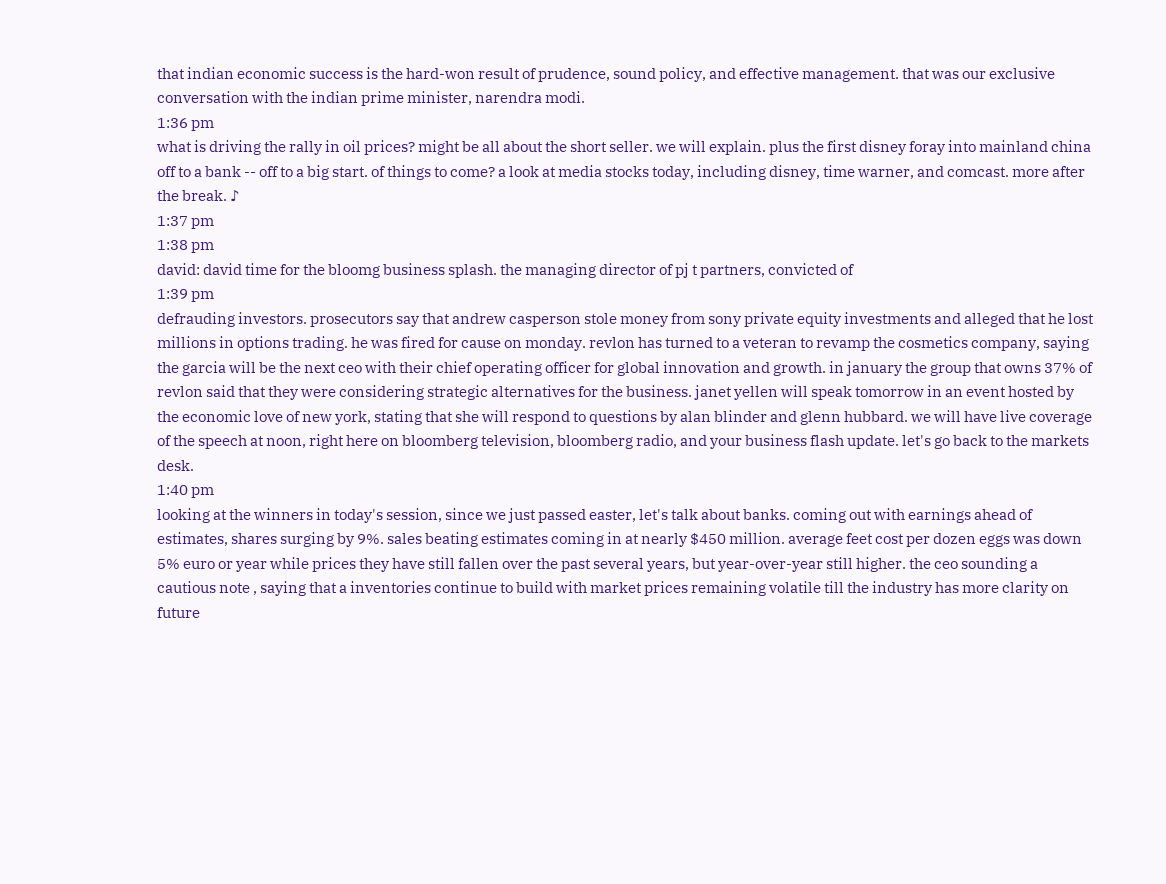that indian economic success is the hard-won result of prudence, sound policy, and effective management. that was our exclusive conversation with the indian prime minister, narendra modi.
1:36 pm
what is driving the rally in oil prices? might be all about the short seller. we will explain. plus the first disney foray into mainland china off to a bank -- off to a big start. of things to come? a look at media stocks today, including disney, time warner, and comcast. more after the break. ♪
1:37 pm
1:38 pm
david: david time for the bloomg business splash. the managing director of pj t partners, convicted of
1:39 pm
defrauding investors. prosecutors say that andrew casperson stole money from sony private equity investments and alleged that he lost millions in options trading. he was fired for cause on monday. revlon has turned to a veteran to revamp the cosmetics company, saying the garcia will be the next ceo with their chief operating officer for global innovation and growth. in january the group that owns 37% of revlon said that they were considering strategic alternatives for the business. janet yellen will speak tomorrow in an event hosted by the economic love of new york, stating that she will respond to questions by alan blinder and glenn hubbard. we will have live coverage of the speech at noon, right here on bloomberg television, bloomberg radio, and your business flash update. let's go back to the markets desk.
1:40 pm
looking at the winners in today's session, since we just passed easter, let's talk about banks. coming out with earnings ahead of estimates, shares surging by 9%. sales beating estimates coming in at nearly $450 million. average feet cost per dozen eggs was down 5% euro or year while prices they have still fallen over the past several years, but year-over-year still higher. the ceo sounding a cautious note , saying that a inventories continue to build with market prices remaining volatile till the industry has more clarity on future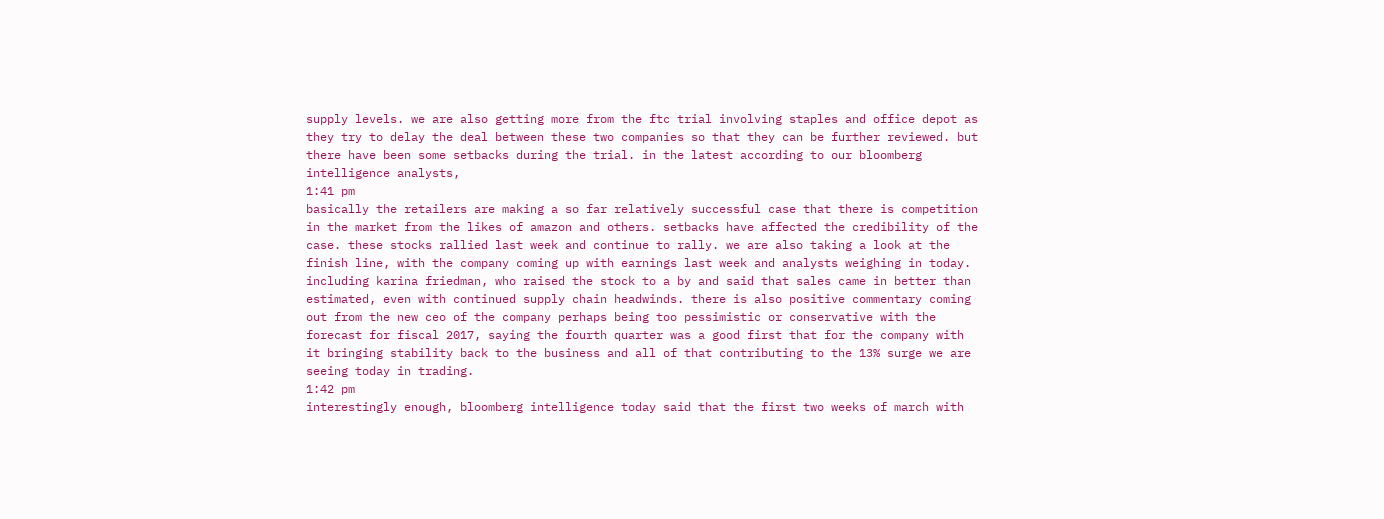supply levels. we are also getting more from the ftc trial involving staples and office depot as they try to delay the deal between these two companies so that they can be further reviewed. but there have been some setbacks during the trial. in the latest according to our bloomberg intelligence analysts,
1:41 pm
basically the retailers are making a so far relatively successful case that there is competition in the market from the likes of amazon and others. setbacks have affected the credibility of the case. these stocks rallied last week and continue to rally. we are also taking a look at the finish line, with the company coming up with earnings last week and analysts weighing in today. including karina friedman, who raised the stock to a by and said that sales came in better than estimated, even with continued supply chain headwinds. there is also positive commentary coming out from the new ceo of the company perhaps being too pessimistic or conservative with the forecast for fiscal 2017, saying the fourth quarter was a good first that for the company with it bringing stability back to the business and all of that contributing to the 13% surge we are seeing today in trading.
1:42 pm
interestingly enough, bloomberg intelligence today said that the first two weeks of march with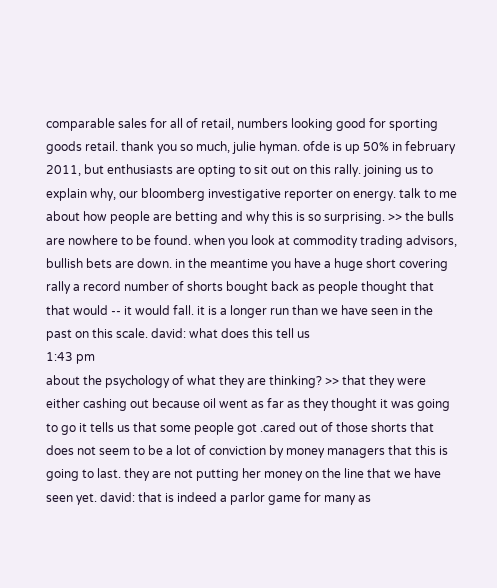comparable sales for all of retail, numbers looking good for sporting goods retail. thank you so much, julie hyman. ofde is up 50% in february 2011, but enthusiasts are opting to sit out on this rally. joining us to explain why, our bloomberg investigative reporter on energy. talk to me about how people are betting and why this is so surprising. >> the bulls are nowhere to be found. when you look at commodity trading advisors, bullish bets are down. in the meantime you have a huge short covering rally a record number of shorts bought back as people thought that that would -- it would fall. it is a longer run than we have seen in the past on this scale. david: what does this tell us
1:43 pm
about the psychology of what they are thinking? >> that they were either cashing out because oil went as far as they thought it was going to go it tells us that some people got .cared out of those shorts that does not seem to be a lot of conviction by money managers that this is going to last. they are not putting her money on the line that we have seen yet. david: that is indeed a parlor game for many as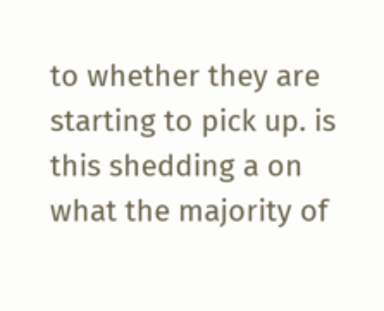to whether they are starting to pick up. is this shedding a on what the majority of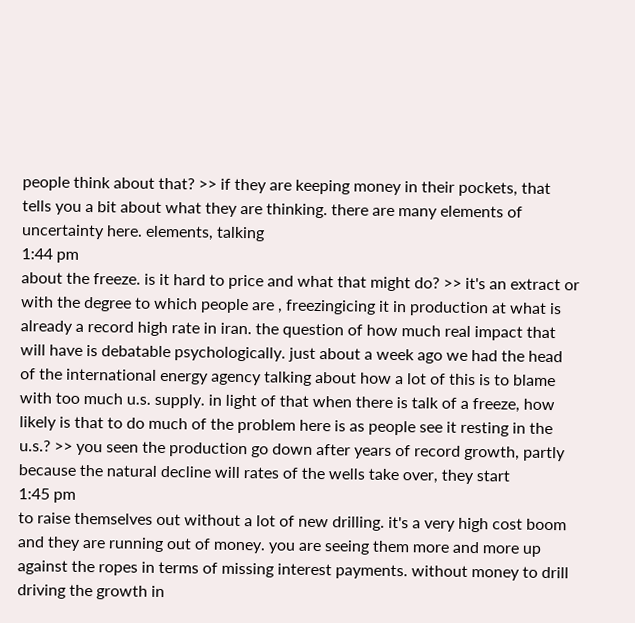people think about that? >> if they are keeping money in their pockets, that tells you a bit about what they are thinking. there are many elements of uncertainty here. elements, talking
1:44 pm
about the freeze. is it hard to price and what that might do? >> it's an extract or with the degree to which people are , freezingicing it in production at what is already a record high rate in iran. the question of how much real impact that will have is debatable psychologically. just about a week ago we had the head of the international energy agency talking about how a lot of this is to blame with too much u.s. supply. in light of that when there is talk of a freeze, how likely is that to do much of the problem here is as people see it resting in the u.s.? >> you seen the production go down after years of record growth, partly because the natural decline will rates of the wells take over, they start
1:45 pm
to raise themselves out without a lot of new drilling. it's a very high cost boom and they are running out of money. you are seeing them more and more up against the ropes in terms of missing interest payments. without money to drill driving the growth in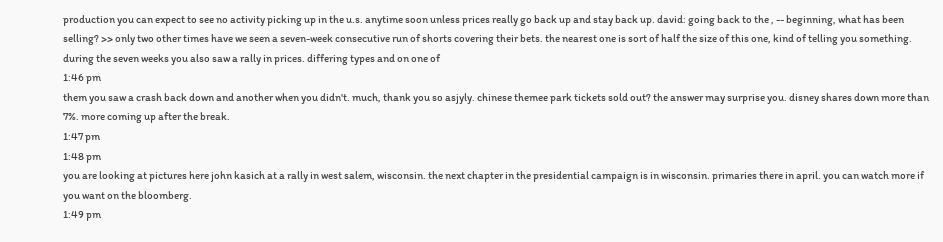production you can expect to see no activity picking up in the u.s. anytime soon unless prices really go back up and stay back up. david: going back to the , -- beginning, what has been selling? >> only two other times have we seen a seven-week consecutive run of shorts covering their bets. the nearest one is sort of half the size of this one, kind of telling you something. during the seven weeks you also saw a rally in prices. differing types and on one of
1:46 pm
them you saw a crash back down and another when you didn't. much, thank you so asjyly. chinese themee park tickets sold out? the answer may surprise you. disney shares down more than 7%. more coming up after the break.
1:47 pm
1:48 pm
you are looking at pictures here john kasich at a rally in west salem, wisconsin. the next chapter in the presidential campaign is in wisconsin. primaries there in april. you can watch more if you want on the bloomberg.
1:49 pm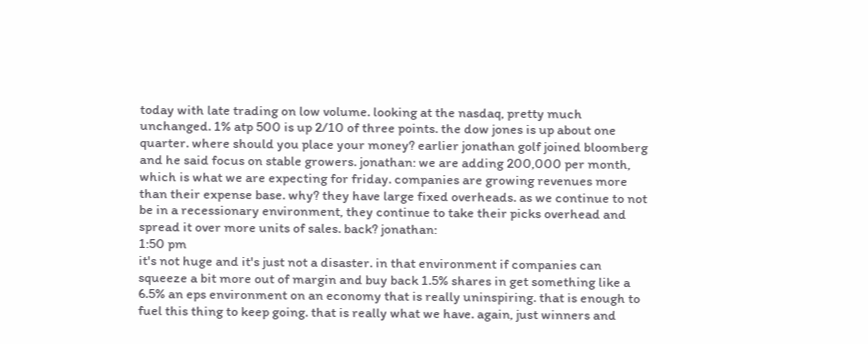today with late trading on low volume. looking at the nasdaq, pretty much unchanged. 1% atp 500 is up 2/10 of three points. the dow jones is up about one quarter. where should you place your money? earlier jonathan golf joined bloomberg and he said focus on stable growers. jonathan: we are adding 200,000 per month, which is what we are expecting for friday. companies are growing revenues more than their expense base. why? they have large fixed overheads. as we continue to not be in a recessionary environment, they continue to take their picks overhead and spread it over more units of sales. back? jonathan:
1:50 pm
it's not huge and it's just not a disaster. in that environment if companies can squeeze a bit more out of margin and buy back 1.5% shares in get something like a 6.5% an eps environment on an economy that is really uninspiring. that is enough to fuel this thing to keep going. that is really what we have. again, just winners and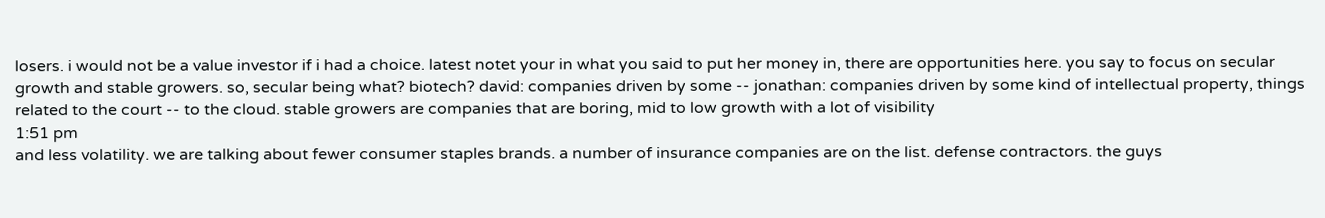losers. i would not be a value investor if i had a choice. latest notet your in what you said to put her money in, there are opportunities here. you say to focus on secular growth and stable growers. so, secular being what? biotech? david: companies driven by some -- jonathan: companies driven by some kind of intellectual property, things related to the court -- to the cloud. stable growers are companies that are boring, mid to low growth with a lot of visibility
1:51 pm
and less volatility. we are talking about fewer consumer staples brands. a number of insurance companies are on the list. defense contractors. the guys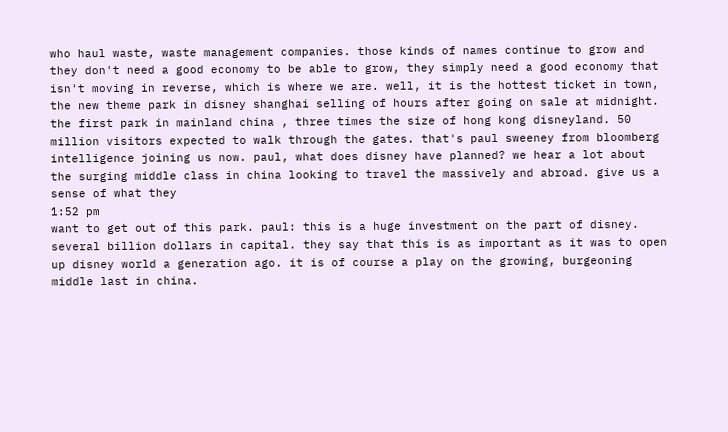who haul waste, waste management companies. those kinds of names continue to grow and they don't need a good economy to be able to grow, they simply need a good economy that isn't moving in reverse, which is where we are. well, it is the hottest ticket in town, the new theme park in disney shanghai selling of hours after going on sale at midnight. the first park in mainland china , three times the size of hong kong disneyland. 50 million visitors expected to walk through the gates. that's paul sweeney from bloomberg intelligence joining us now. paul, what does disney have planned? we hear a lot about the surging middle class in china looking to travel the massively and abroad. give us a sense of what they
1:52 pm
want to get out of this park. paul: this is a huge investment on the part of disney. several billion dollars in capital. they say that this is as important as it was to open up disney world a generation ago. it is of course a play on the growing, burgeoning middle last in china.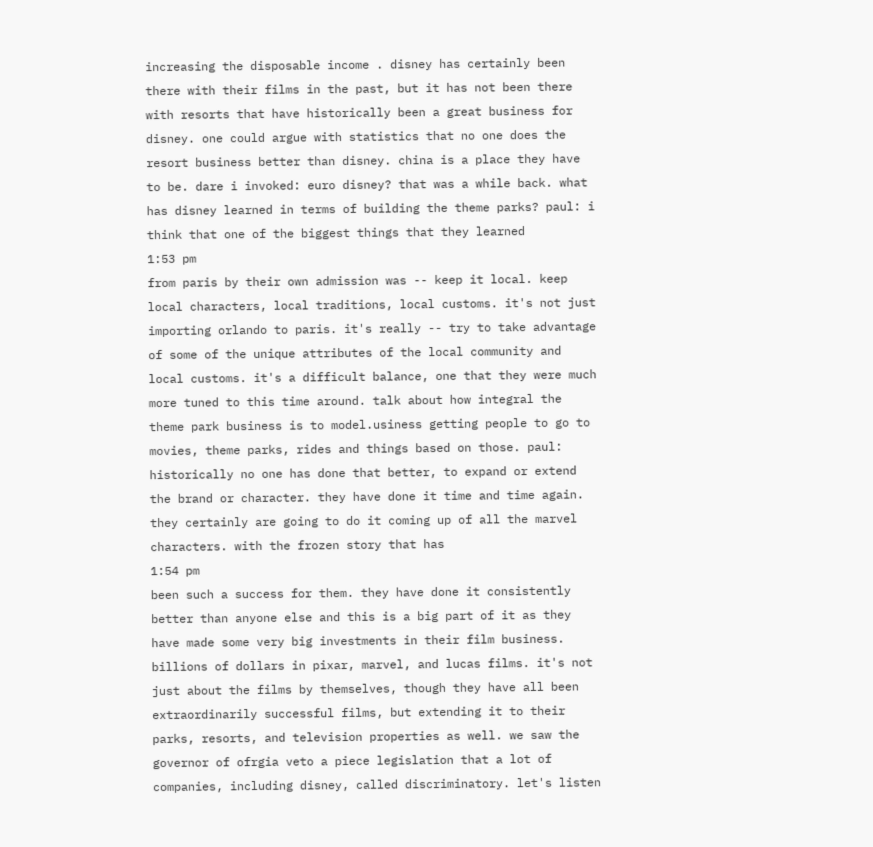increasing the disposable income . disney has certainly been there with their films in the past, but it has not been there with resorts that have historically been a great business for disney. one could argue with statistics that no one does the resort business better than disney. china is a place they have to be. dare i invoked: euro disney? that was a while back. what has disney learned in terms of building the theme parks? paul: i think that one of the biggest things that they learned
1:53 pm
from paris by their own admission was -- keep it local. keep local characters, local traditions, local customs. it's not just importing orlando to paris. it's really -- try to take advantage of some of the unique attributes of the local community and local customs. it's a difficult balance, one that they were much more tuned to this time around. talk about how integral the theme park business is to model.usiness getting people to go to movies, theme parks, rides and things based on those. paul: historically no one has done that better, to expand or extend the brand or character. they have done it time and time again. they certainly are going to do it coming up of all the marvel characters. with the frozen story that has
1:54 pm
been such a success for them. they have done it consistently better than anyone else and this is a big part of it as they have made some very big investments in their film business. billions of dollars in pixar, marvel, and lucas films. it's not just about the films by themselves, though they have all been extraordinarily successful films, but extending it to their parks, resorts, and television properties as well. we saw the governor of ofrgia veto a piece legislation that a lot of companies, including disney, called discriminatory. let's listen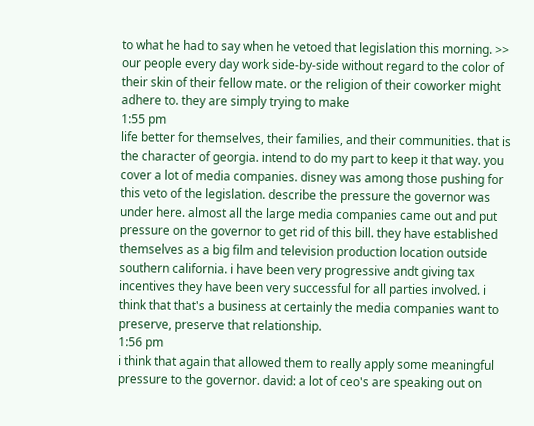to what he had to say when he vetoed that legislation this morning. >> our people every day work side-by-side without regard to the color of their skin of their fellow mate. or the religion of their coworker might adhere to. they are simply trying to make
1:55 pm
life better for themselves, their families, and their communities. that is the character of georgia. intend to do my part to keep it that way. you cover a lot of media companies. disney was among those pushing for this veto of the legislation. describe the pressure the governor was under here. almost all the large media companies came out and put pressure on the governor to get rid of this bill. they have established themselves as a big film and television production location outside southern california. i have been very progressive andt giving tax incentives they have been very successful for all parties involved. i think that that's a business at certainly the media companies want to preserve, preserve that relationship.
1:56 pm
i think that again that allowed them to really apply some meaningful pressure to the governor. david: a lot of ceo's are speaking out on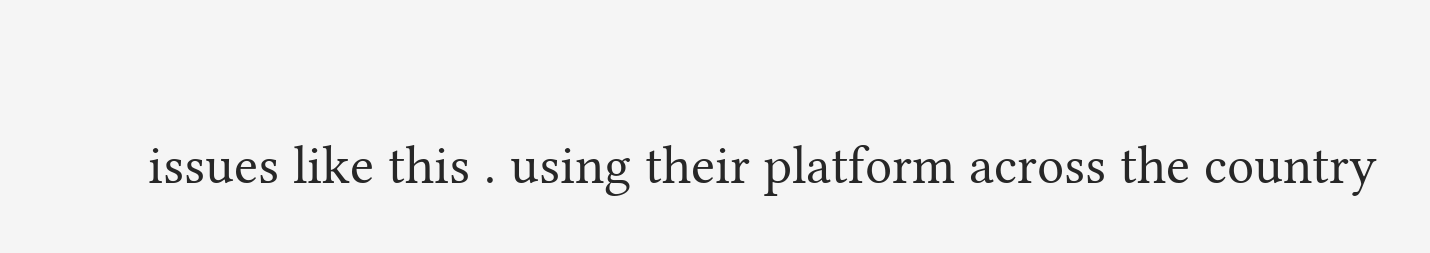issues like this . using their platform across the country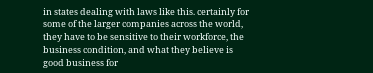in states dealing with laws like this. certainly for some of the larger companies across the world, they have to be sensitive to their workforce, the business condition, and what they believe is good business for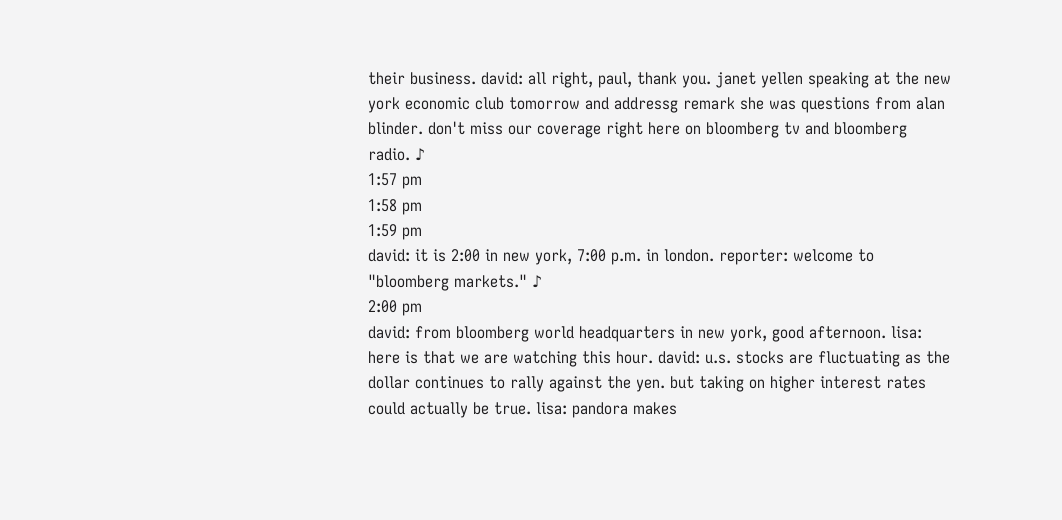their business. david: all right, paul, thank you. janet yellen speaking at the new york economic club tomorrow and addressg remark she was questions from alan blinder. don't miss our coverage right here on bloomberg tv and bloomberg radio. ♪
1:57 pm
1:58 pm
1:59 pm
david: it is 2:00 in new york, 7:00 p.m. in london. reporter: welcome to "bloomberg markets." ♪
2:00 pm
david: from bloomberg world headquarters in new york, good afternoon. lisa: here is that we are watching this hour. david: u.s. stocks are fluctuating as the dollar continues to rally against the yen. but taking on higher interest rates could actually be true. lisa: pandora makes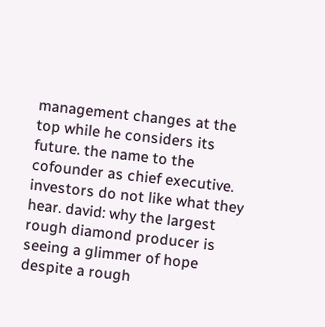management changes at the top while he considers its future. the name to the cofounder as chief executive. investors do not like what they hear. david: why the largest rough diamond producer is seeing a glimmer of hope despite a rough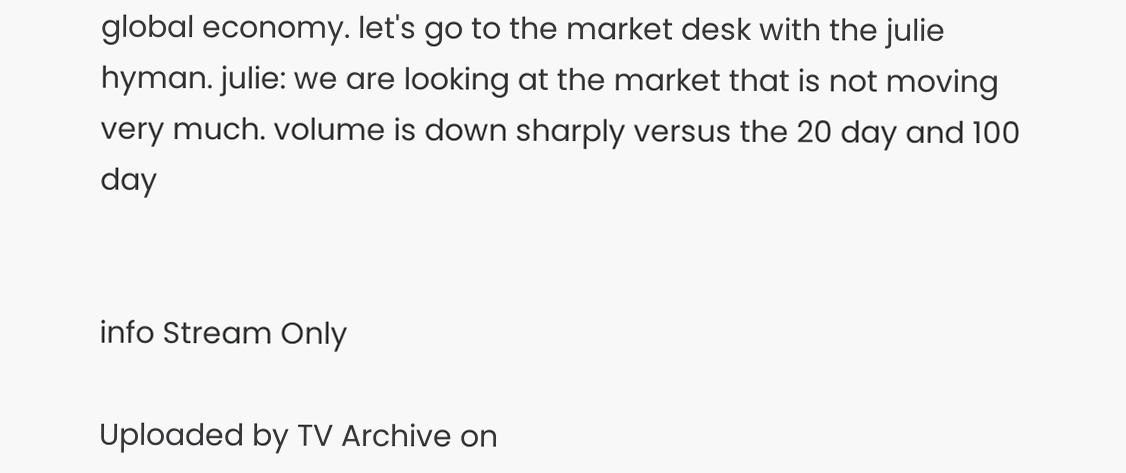global economy. let's go to the market desk with the julie hyman. julie: we are looking at the market that is not moving very much. volume is down sharply versus the 20 day and 100 day


info Stream Only

Uploaded by TV Archive on